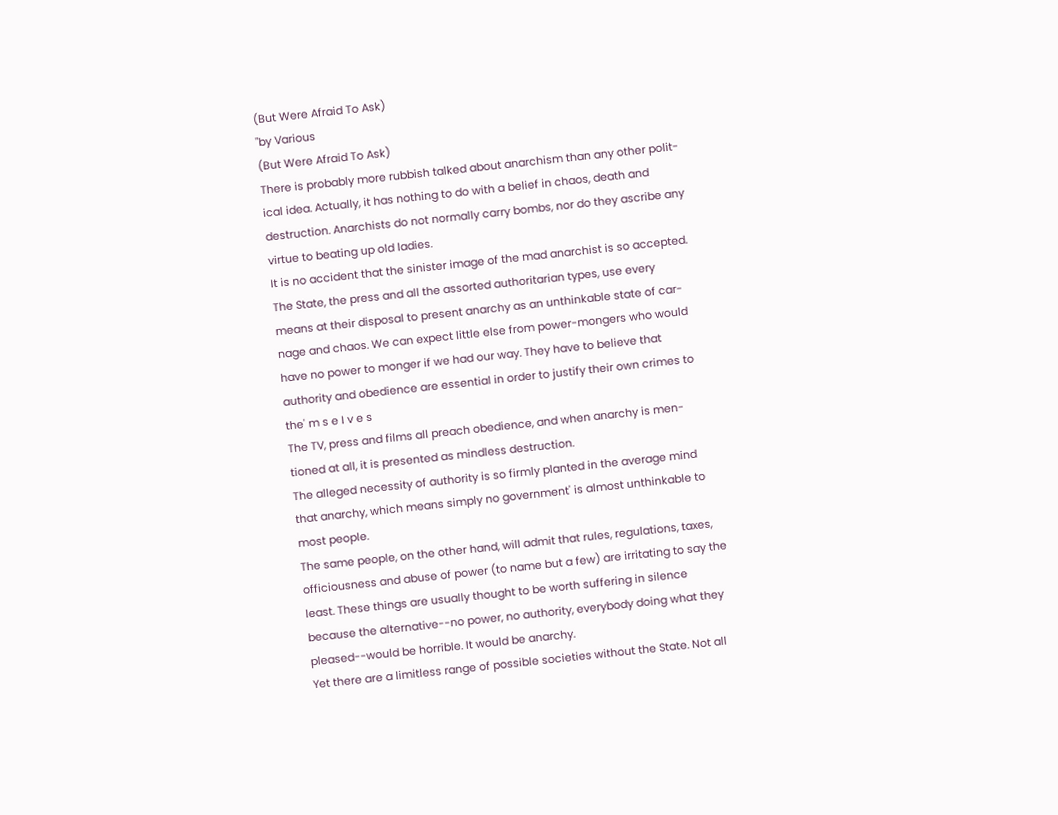(But Were Afraid To Ask)
"by Various
(But Were Afraid To Ask)
There is probably more rubbish talked about anarchism than any other polit-
ical idea. Actually, it has nothing to do with a belief in chaos, death and
destruction. Anarchists do not normally carry bombs, nor do they ascribe any
virtue to beating up old ladies.
It is no accident that the sinister image of the mad anarchist is so accepted.
The State, the press and all the assorted authoritarian types, use every
means at their disposal to present anarchy as an unthinkable state of car-
nage and chaos. We can expect little else from power-mongers who would
have no power to monger if we had our way. They have to believe that
authority and obedience are essential in order to justify their own crimes to
the' m s e I v e s
The TV, press and films all preach obedience, and when anarchy is men-
tioned at all, it is presented as mindless destruction.
The alleged necessity of authority is so firmly planted in the average mind
that anarchy, which means simply no government' is almost unthinkable to
most people.
The same people, on the other hand, will admit that rules, regulations, taxes,
officiousness and abuse of power (to name but a few) are irritating to say the
least. These things are usually thought to be worth suffering in silence
because the alternative--no power, no authority, everybody doing what they
pleased--would be horrible. It would be anarchy.
Yet there are a limitless range of possible societies without the State. Not all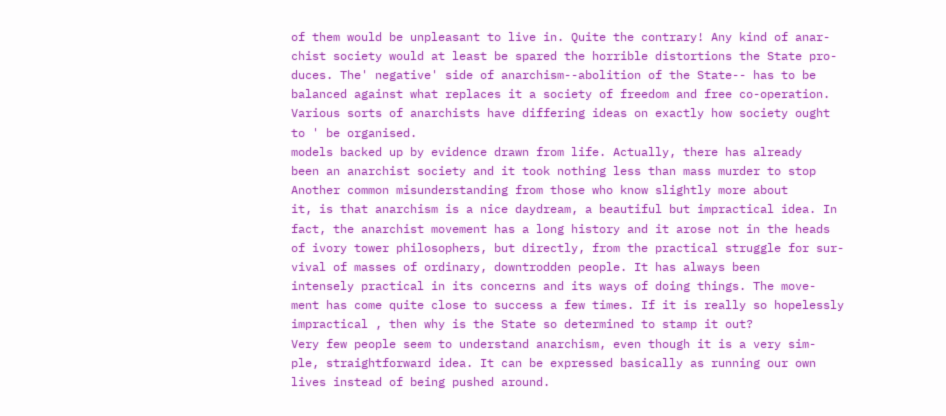of them would be unpleasant to live in. Quite the contrary! Any kind of anar-
chist society would at least be spared the horrible distortions the State pro-
duces. The' negative' side of anarchism--abolition of the State-- has to be
balanced against what replaces it a society of freedom and free co-operation.
Various sorts of anarchists have differing ideas on exactly how society ought
to ' be organised.
models backed up by evidence drawn from life. Actually, there has already
been an anarchist society and it took nothing less than mass murder to stop
Another common misunderstanding from those who know slightly more about
it, is that anarchism is a nice daydream, a beautiful but impractical idea. In
fact, the anarchist movement has a long history and it arose not in the heads
of ivory tower philosophers, but directly, from the practical struggle for sur-
vival of masses of ordinary, downtrodden people. It has always been
intensely practical in its concerns and its ways of doing things. The move-
ment has come quite close to success a few times. If it is really so hopelessly
impractical , then why is the State so determined to stamp it out?
Very few people seem to understand anarchism, even though it is a very sim-
ple, straightforward idea. It can be expressed basically as running our own
lives instead of being pushed around.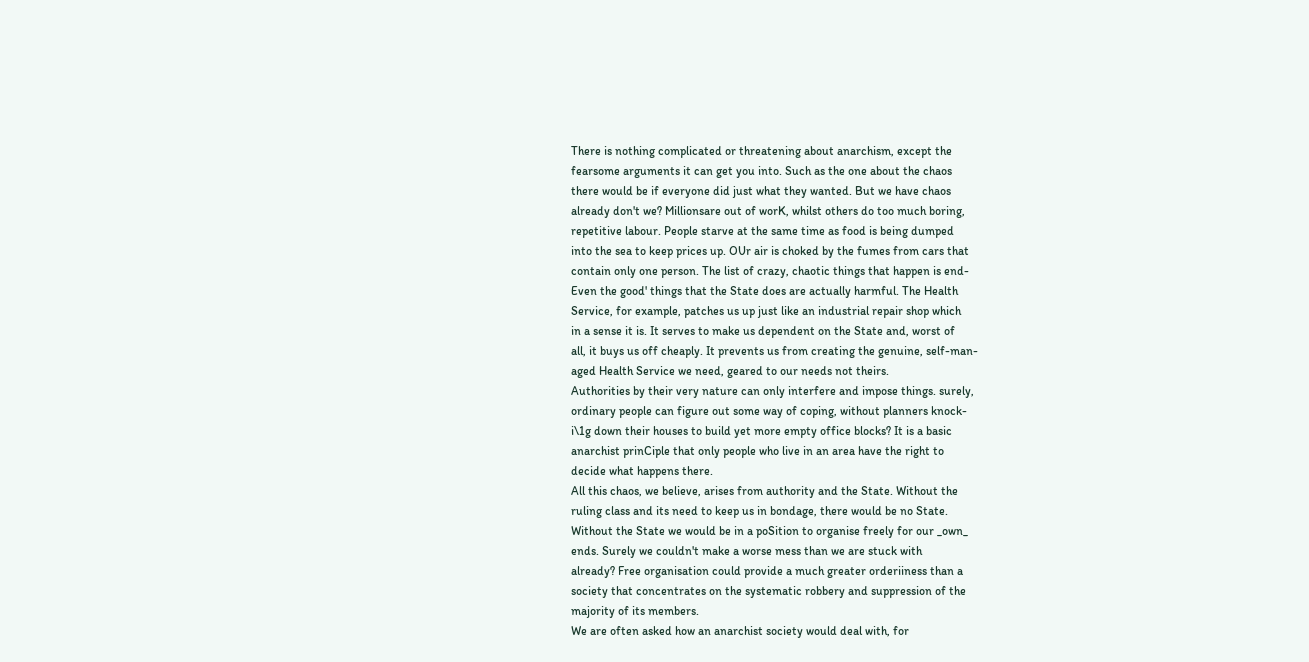There is nothing complicated or threatening about anarchism, except the
fearsome arguments it can get you into. Such as the one about the chaos
there would be if everyone did just what they wanted. But we have chaos
already don't we? Millionsare out of worK, whilst others do too much boring,
repetitive labour. People starve at the same time as food is being dumped
into the sea to keep prices up. OUr air is choked by the fumes from cars that
contain only one person. The list of crazy, chaotic things that happen is end-
Even the good' things that the State does are actually harmful. The Health
Service, for example, patches us up just like an industrial repair shop which
in a sense it is. It serves to make us dependent on the State and, worst of
all, it buys us off cheaply. It prevents us from creating the genuine, self-man-
aged Health Service we need, geared to our needs not theirs.
Authorities by their very nature can only interfere and impose things. surely,
ordinary people can figure out some way of coping, without planners knock-
i\1g down their houses to build yet more empty office blocks? It is a basic
anarchist prinCiple that only people who live in an area have the right to
decide what happens there.
All this chaos, we believe, arises from authority and the State. Without the
ruling class and its need to keep us in bondage, there would be no State.
Without the State we would be in a poSition to organise freely for our _own_
ends. Surely we couldn't make a worse mess than we are stuck with
already? Free organisation could provide a much greater orderiiness than a
society that concentrates on the systematic robbery and suppression of the
majority of its members.
We are often asked how an anarchist society would deal with, for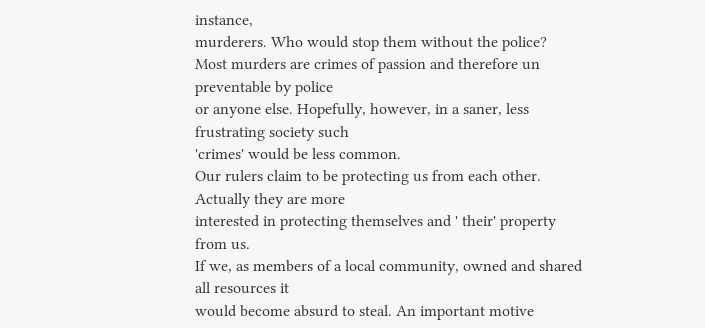instance,
murderers. Who would stop them without the police?
Most murders are crimes of passion and therefore un preventable by police
or anyone else. Hopefully, however, in a saner, less frustrating society such
'crimes' would be less common.
Our rulers claim to be protecting us from each other. Actually they are more
interested in protecting themselves and ' their' property from us.
If we, as members of a local community, owned and shared all resources it
would become absurd to steal. An important motive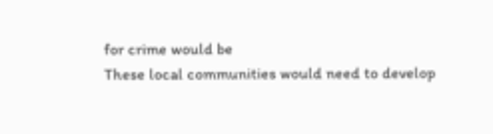for crime would be
These local communities would need to develop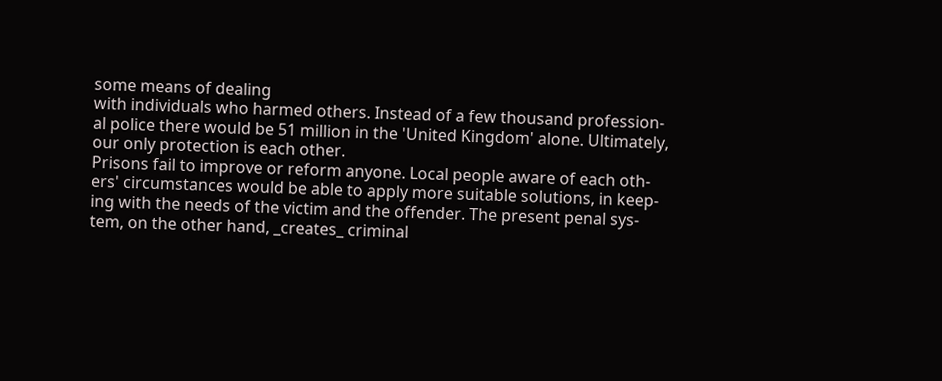some means of dealing
with individuals who harmed others. Instead of a few thousand profession-
al police there would be 51 million in the 'United Kingdom' alone. Ultimately,
our only protection is each other.
Prisons fail to improve or reform anyone. Local people aware of each oth-
ers' circumstances would be able to apply more suitable solutions, in keep-
ing with the needs of the victim and the offender. The present penal sys-
tem, on the other hand, _creates_ criminal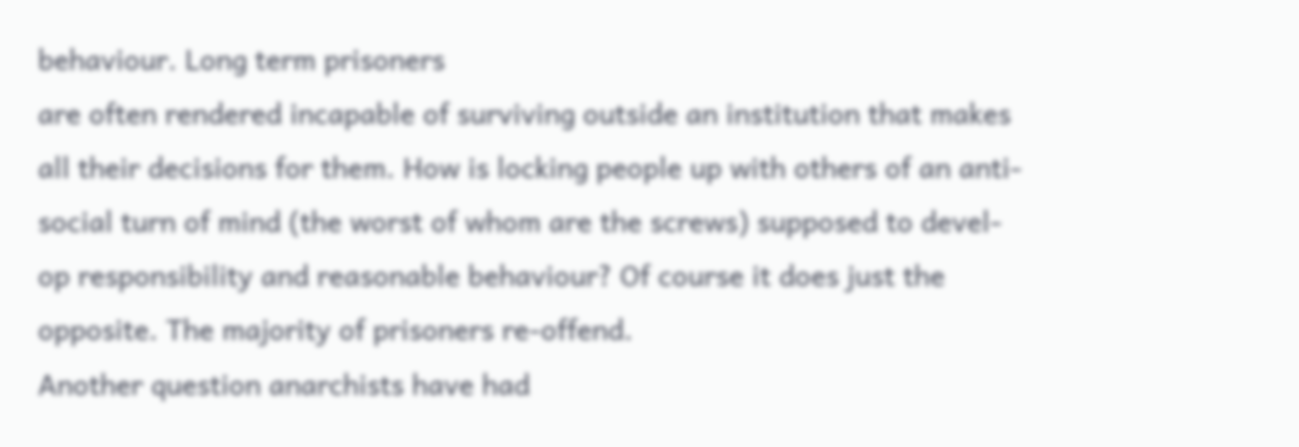behaviour. Long term prisoners
are often rendered incapable of surviving outside an institution that makes
all their decisions for them. How is locking people up with others of an anti-
social turn of mind (the worst of whom are the screws) supposed to devel-
op responsibility and reasonable behaviour? Of course it does just the
opposite. The majority of prisoners re-offend.
Another question anarchists have had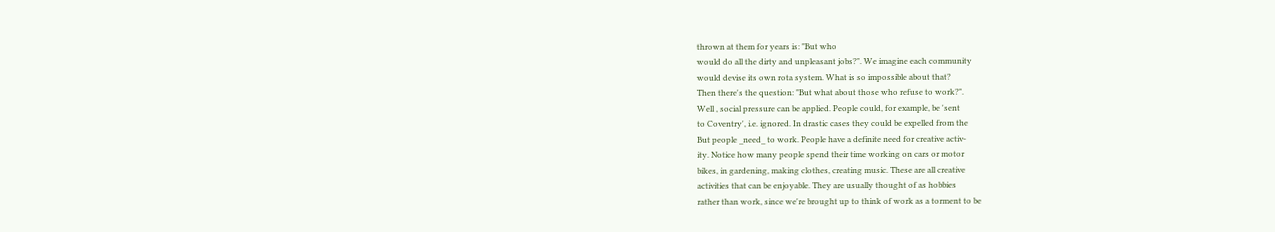thrown at them for years is: "But who
would do all the dirty and unpleasant jobs?". We imagine each community
would devise its own rota system. What is so impossible about that?
Then there's the question: "But what about those who refuse to work?".
Well , social pressure can be applied. People could, for example, be 'sent
to Coventry', i.e. ignored. In drastic cases they could be expelled from the
But people _need_ to work. People have a definite need for creative activ-
ity. Notice how many people spend their time working on cars or motor
bikes, in gardening, making clothes, creating music. These are all creative
activities that can be enjoyable. They are usually thought of as hobbies
rather than work, since we're brought up to think of work as a torment to be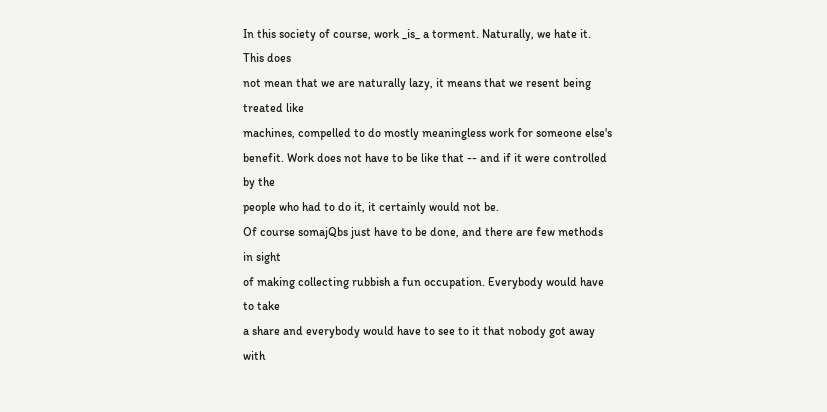In this society of course, work _is_ a torment. Naturally, we hate it. This does
not mean that we are naturally lazy, it means that we resent being treated like
machines, compelled to do mostly meaningless work for someone else's
benefit. Work does not have to be like that -- and if it were controlled by the
people who had to do it, it certainly would not be.
Of course somajQbs just have to be done, and there are few methods in sight
of making collecting rubbish a fun occupation. Everybody would have to take
a share and everybody would have to see to it that nobody got away with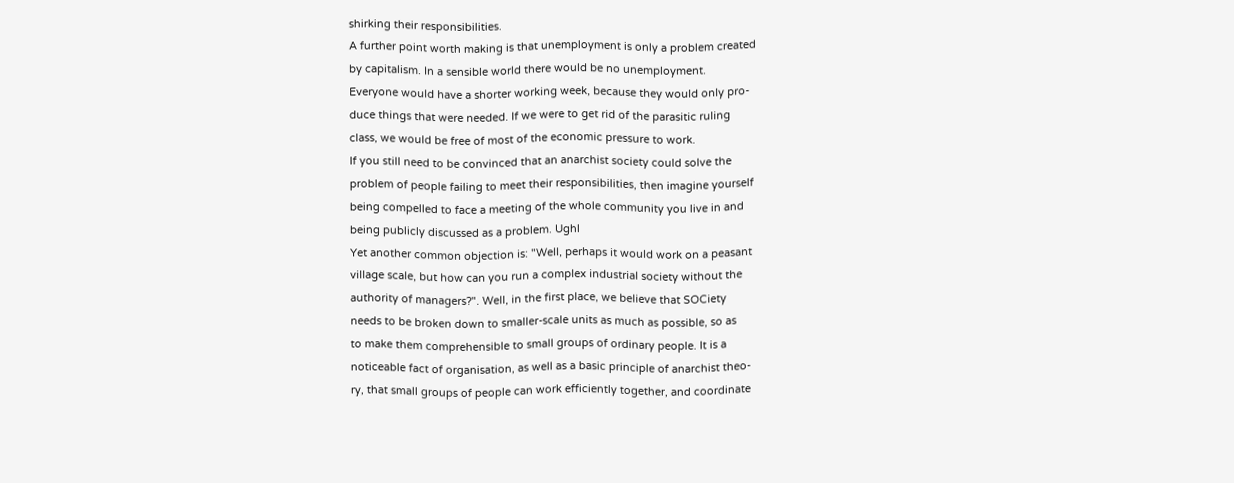shirking their responsibilities.
A further point worth making is that unemployment is only a problem created
by capitalism. In a sensible world there would be no unemployment.
Everyone would have a shorter working week, because they would only pro-
duce things that were needed. If we were to get rid of the parasitic ruling
class, we would be free of most of the economic pressure to work.
If you still need to be convinced that an anarchist society could solve the
problem of people failing to meet their responsibilities, then imagine yourself
being compelled to face a meeting of the whole community you live in and
being publicly discussed as a problem. Ughl
Yet another common objection is: "Well, perhaps it would work on a peasant
village scale, but how can you run a complex industrial society without the
authority of managers?". Well, in the first place, we believe that SOCiety
needs to be broken down to smaller-scale units as much as possible, so as
to make them comprehensible to small groups of ordinary people. It is a
noticeable fact of organisation, as well as a basic principle of anarchist theo-
ry, that small groups of people can work efficiently together, and coordinate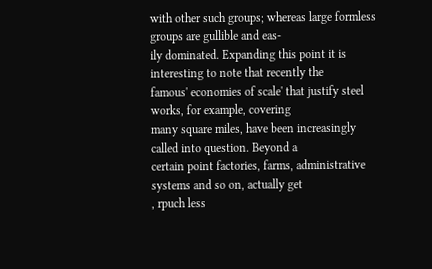with other such groups; whereas large formless groups are gullible and eas-
ily dominated. Expanding this point it is interesting to note that recently the
famous' economies of scale' that justify steel works, for example, covering
many square miles, have been increasingly called into question. Beyond a
certain point factories, farms, administrative systems and so on, actually get
, rpuch less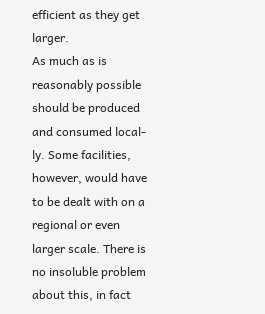efficient as they get larger.
As much as is reasonably possible should be produced and consumed local-
ly. Some facilities, however, would have to be dealt with on a regional or even
larger scale. There is no insoluble problem about this, in fact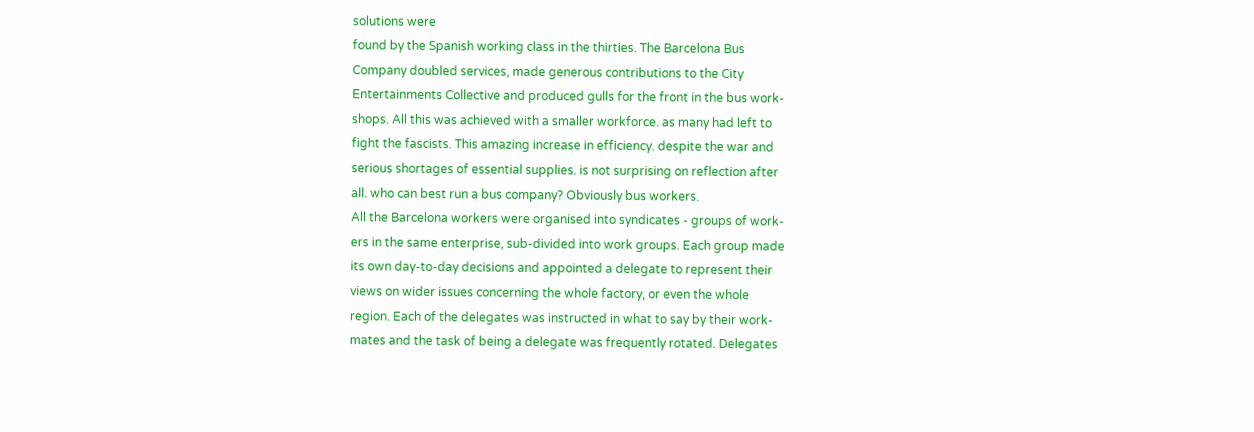solutions were
found by the Spanish working class in the thirties. The Barcelona Bus
Company doubled services, made generous contributions to the City
Entertainments Collective and produced gulls for the front in the bus work-
shops. All this was achieved with a smaller workforce. as many had left to
fight the fascists. This amazing increase in efficiency. despite the war and
serious shortages of essential supplies. is not surprising on reflection after
all. who can best run a bus company? Obviously bus workers.
All the Barcelona workers were organised into syndicates - groups of work-
ers in the same enterprise, sub-divided into work groups. Each group made
its own day-to-day decisions and appointed a delegate to represent their
views on wider issues concerning the whole factory, or even the whole
region. Each of the delegates was instructed in what to say by their work-
mates and the task of being a delegate was frequently rotated. Delegates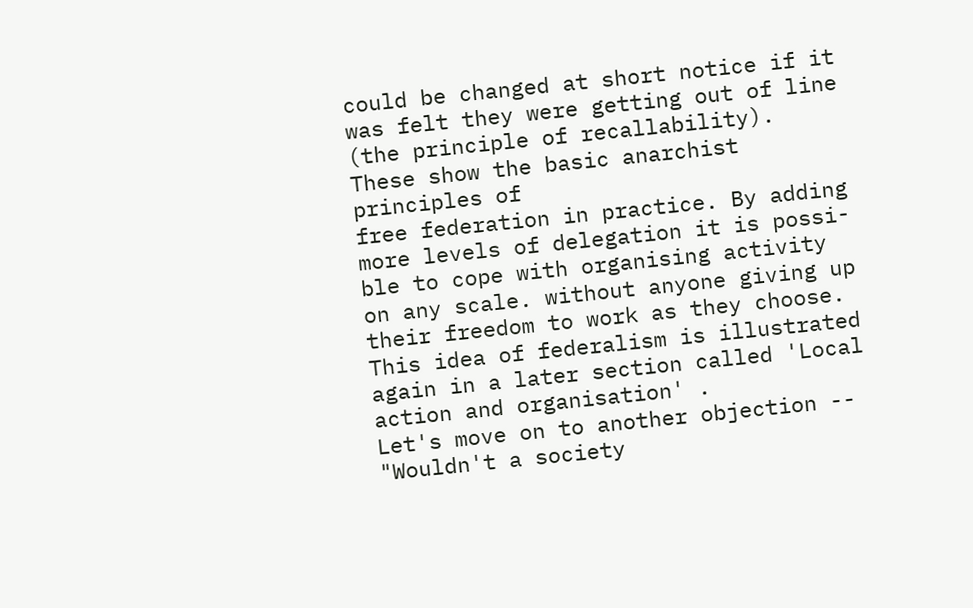could be changed at short notice if it was felt they were getting out of line
(the principle of recallability). These show the basic anarchist principles of
free federation in practice. By adding more levels of delegation it is possi-
ble to cope with organising activity on any scale. without anyone giving up
their freedom to work as they choose. This idea of federalism is illustrated
again in a later section called 'Local action and organisation' .
Let's move on to another objection -- "Wouldn't a society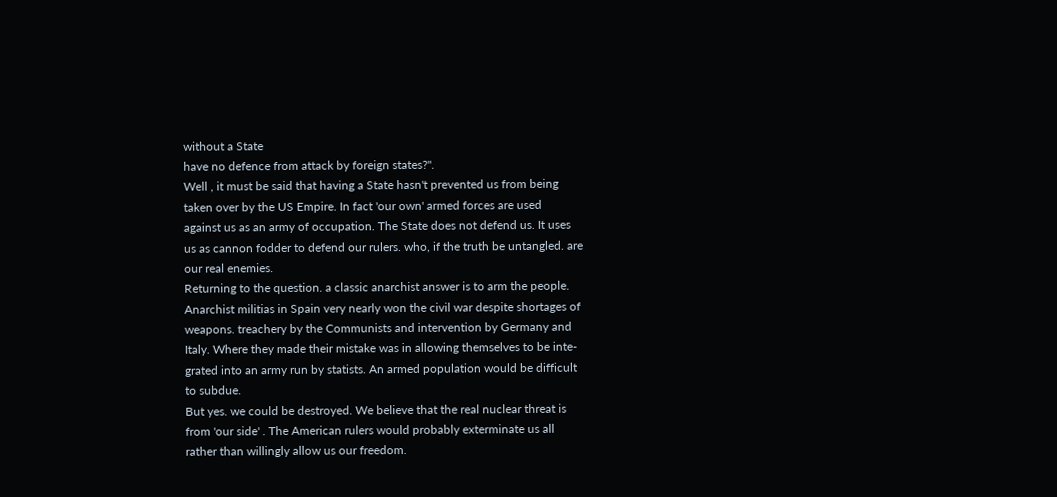without a State
have no defence from attack by foreign states?".
Well , it must be said that having a State hasn't prevented us from being
taken over by the US Empire. In fact 'our own' armed forces are used
against us as an army of occupation. The State does not defend us. It uses
us as cannon fodder to defend our rulers. who, if the truth be untangled. are
our real enemies.
Returning to the question. a classic anarchist answer is to arm the people.
Anarchist militias in Spain very nearly won the civil war despite shortages of
weapons. treachery by the Communists and intervention by Germany and
Italy. Where they made their mistake was in allowing themselves to be inte-
grated into an army run by statists. An armed population would be difficult
to subdue.
But yes. we could be destroyed. We believe that the real nuclear threat is
from 'our side' . The American rulers would probably exterminate us all
rather than willingly allow us our freedom.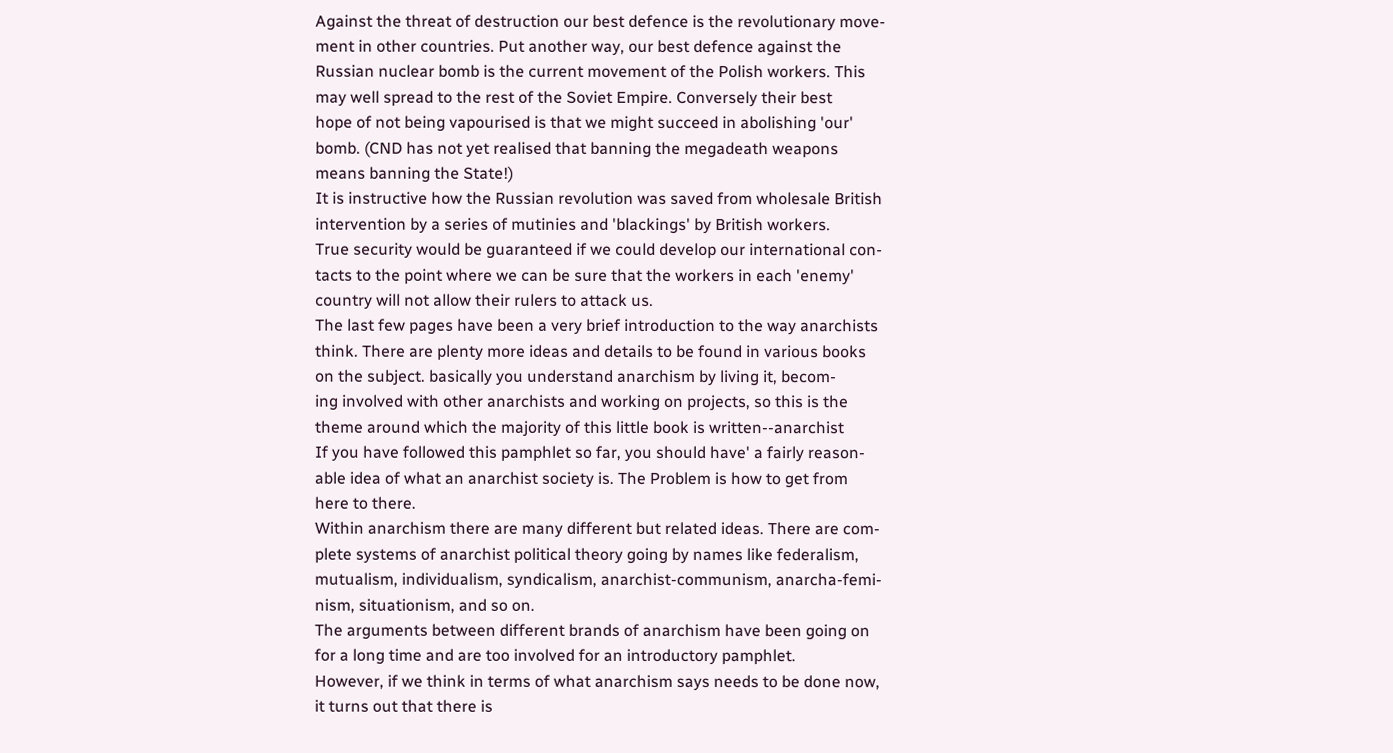Against the threat of destruction our best defence is the revolutionary move-
ment in other countries. Put another way, our best defence against the
Russian nuclear bomb is the current movement of the Polish workers. This
may well spread to the rest of the Soviet Empire. Conversely their best
hope of not being vapourised is that we might succeed in abolishing 'our'
bomb. (CND has not yet realised that banning the megadeath weapons
means banning the State!)
It is instructive how the Russian revolution was saved from wholesale British
intervention by a series of mutinies and 'blackings' by British workers.
True security would be guaranteed if we could develop our international con-
tacts to the point where we can be sure that the workers in each 'enemy'
country will not allow their rulers to attack us.
The last few pages have been a very brief introduction to the way anarchists
think. There are plenty more ideas and details to be found in various books
on the subject. basically you understand anarchism by living it, becom-
ing involved with other anarchists and working on projects, so this is the
theme around which the majority of this little book is written--anarchist
If you have followed this pamphlet so far, you should have' a fairly reason-
able idea of what an anarchist society is. The Problem is how to get from
here to there.
Within anarchism there are many different but related ideas. There are com-
plete systems of anarchist political theory going by names like federalism,
mutualism, individualism, syndicalism, anarchist-communism, anarcha-femi-
nism, situationism, and so on.
The arguments between different brands of anarchism have been going on
for a long time and are too involved for an introductory pamphlet.
However, if we think in terms of what anarchism says needs to be done now,
it turns out that there is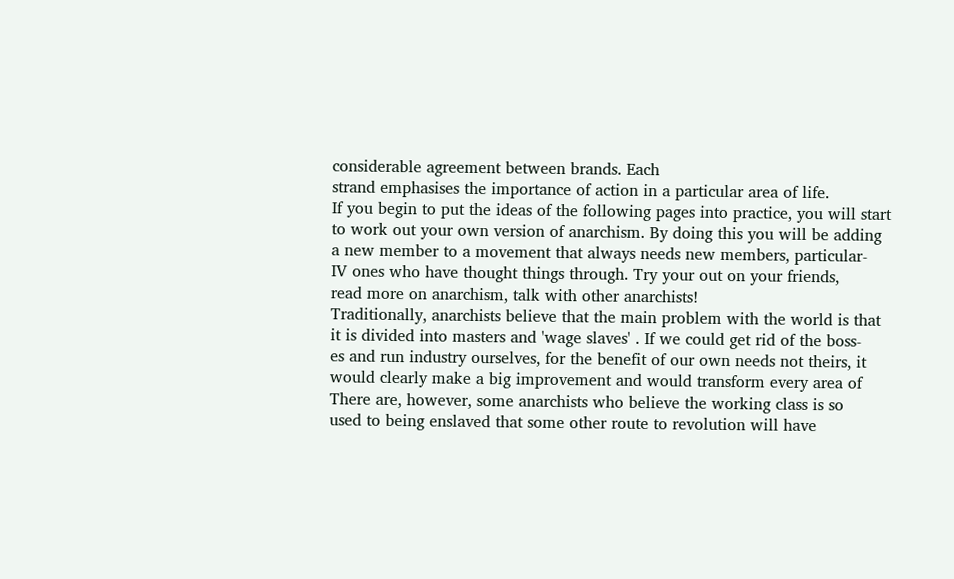considerable agreement between brands. Each
strand emphasises the importance of action in a particular area of life.
If you begin to put the ideas of the following pages into practice, you will start
to work out your own version of anarchism. By doing this you will be adding
a new member to a movement that always needs new members, particular-
IV ones who have thought things through. Try your out on your friends,
read more on anarchism, talk with other anarchists!
Traditionally, anarchists believe that the main problem with the world is that
it is divided into masters and 'wage slaves' . If we could get rid of the boss-
es and run industry ourselves, for the benefit of our own needs not theirs, it
would clearly make a big improvement and would transform every area of
There are, however, some anarchists who believe the working class is so
used to being enslaved that some other route to revolution will have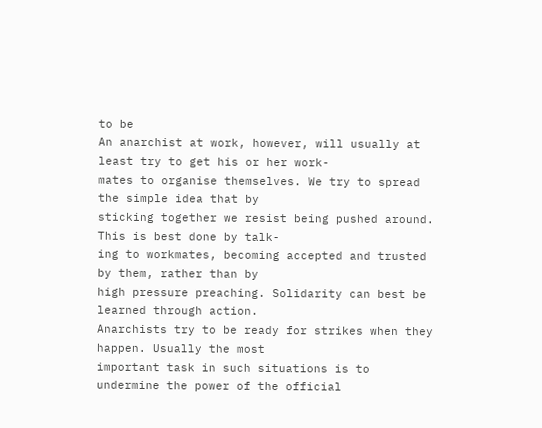to be
An anarchist at work, however, will usually at least try to get his or her work-
mates to organise themselves. We try to spread the simple idea that by
sticking together we resist being pushed around. This is best done by talk-
ing to workmates, becoming accepted and trusted by them, rather than by
high pressure preaching. Solidarity can best be learned through action.
Anarchists try to be ready for strikes when they happen. Usually the most
important task in such situations is to undermine the power of the official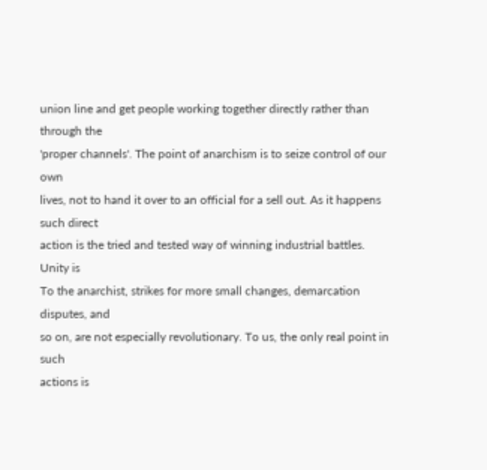union line and get people working together directly rather than through the
'proper channels'. The point of anarchism is to seize control of our own
lives, not to hand it over to an official for a sell out. As it happens such direct
action is the tried and tested way of winning industrial battles. Unity is
To the anarchist, strikes for more small changes, demarcation disputes, and
so on, are not especially revolutionary. To us, the only real point in such
actions is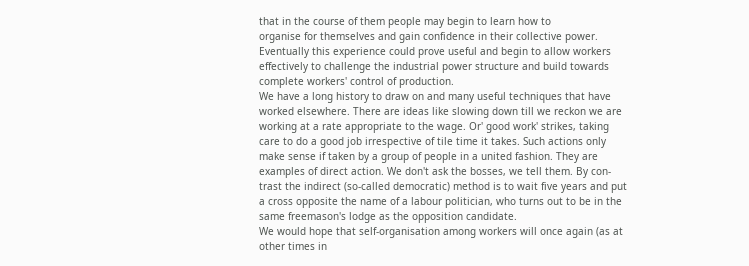that in the course of them people may begin to learn how to
organise for themselves and gain confidence in their collective power.
Eventually this experience could prove useful and begin to allow workers
effectively to challenge the industrial power structure and build towards
complete workers' control of production.
We have a long history to draw on and many useful techniques that have
worked elsewhere. There are ideas like slowing down till we reckon we are
working at a rate appropriate to the wage. Or' good work' strikes, taking
care to do a good job irrespective of tile time it takes. Such actions only
make sense if taken by a group of people in a united fashion. They are
examples of direct action. We don't ask the bosses, we tell them. By con-
trast the indirect (so-called democratic) method is to wait five years and put
a cross opposite the name of a labour politician, who turns out to be in the
same freemason's lodge as the opposition candidate.
We would hope that self-organisation among workers will once again (as at
other times in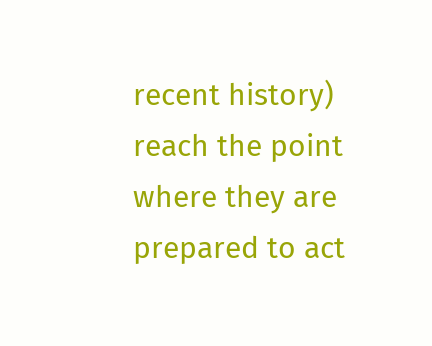recent history) reach the point where they are prepared to act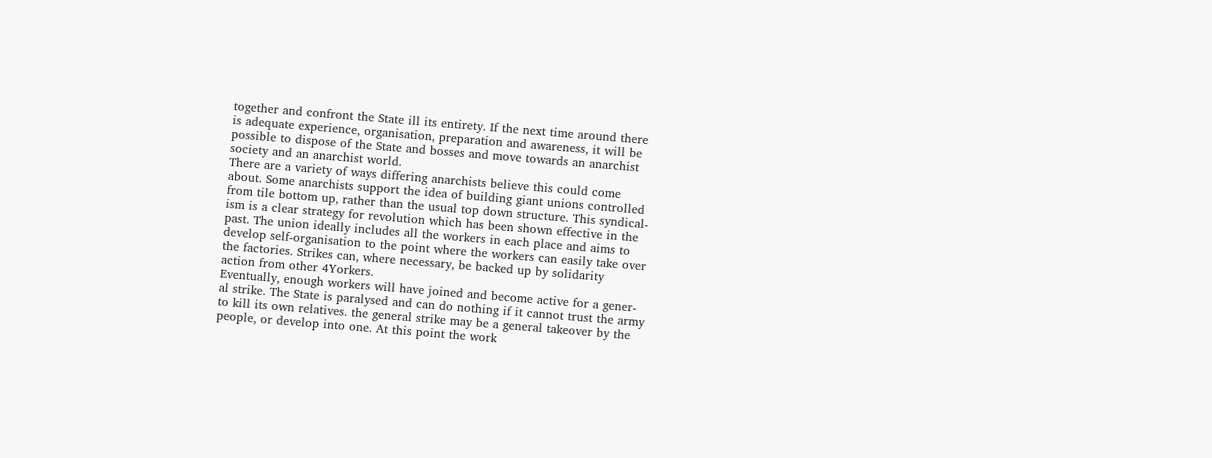together and confront the State ill its entirety. If the next time around there
is adequate experience, organisation, preparation and awareness, it will be
possible to dispose of the State and bosses and move towards an anarchist
society and an anarchist world.
There are a variety of ways differing anarchists believe this could come
about. Some anarchists support the idea of building giant unions controlled
from tile bottom up, rather than the usual top down structure. This syndical-
ism is a clear strategy for revolution which has been shown effective in the
past. The union ideally includes all the workers in each place and aims to
develop self-organisation to the point where the workers can easily take over
the factories. Strikes can, where necessary, be backed up by solidarity
action from other 4Yorkers.
Eventually, enough workers will have joined and become active for a gener-
al strike. The State is paralysed and can do nothing if it cannot trust the army
to kill its own relatives. the general strike may be a general takeover by the
people, or develop into one. At this point the work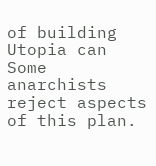of building Utopia can
Some anarchists reject aspects of this plan.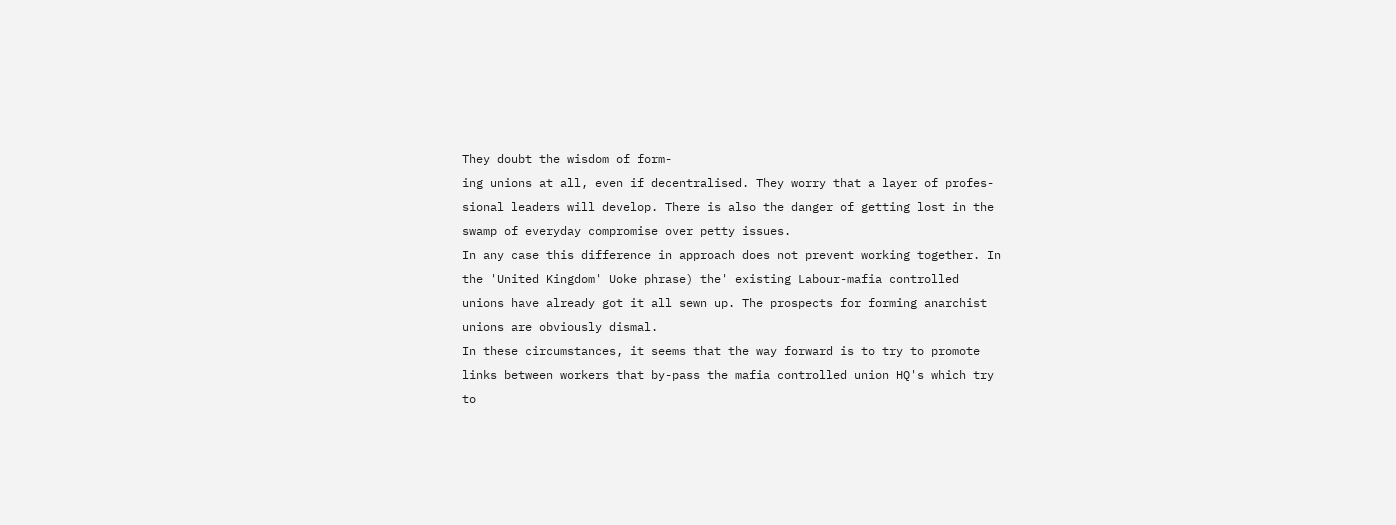They doubt the wisdom of form-
ing unions at all, even if decentralised. They worry that a layer of profes-
sional leaders will develop. There is also the danger of getting lost in the
swamp of everyday compromise over petty issues.
In any case this difference in approach does not prevent working together. In
the 'United Kingdom' Uoke phrase) the' existing Labour-mafia controlled
unions have already got it all sewn up. The prospects for forming anarchist
unions are obviously dismal.
In these circumstances, it seems that the way forward is to try to promote
links between workers that by-pass the mafia controlled union HQ's which try
to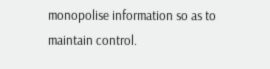monopolise information so as to maintain control.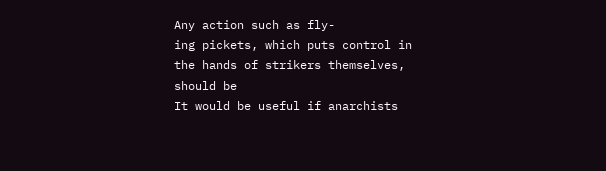Any action such as fly-
ing pickets, which puts control in the hands of strikers themselves, should be
It would be useful if anarchists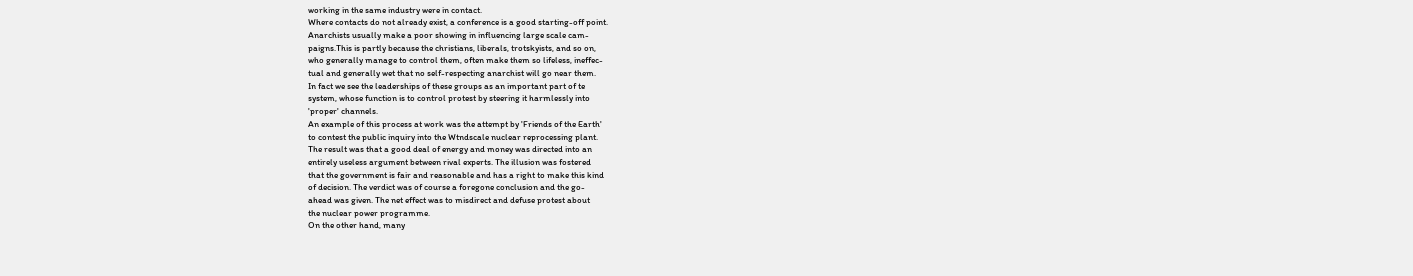working in the same industry were in contact.
Where contacts do not already exist, a conference is a good starting-off point.
Anarchists usually make a poor showing in influencing large scale cam-
paigns.This is partly because the christians, liberals, trotskyists, and so on,
who generally manage to control them, often make them so lifeless, ineffec-
tual and generally wet that no self-respecting anarchist will go near them.
In fact we see the leaderships of these groups as an important part of te
system, whose function is to control protest by steering it harmlessly into
'proper' channels.
An example of this process at work was the attempt by 'Friends of the Earth'
to contest the public inquiry into the Wtndscale nuclear reprocessing plant.
The result was that a good deal of energy and money was directed into an
entirely useless argument between rival experts. The illusion was fostered
that the government is fair and reasonable and has a right to make this kind
of decision. The verdict was of course a foregone conclusion and the go-
ahead was given. The net effect was to misdirect and defuse protest about
the nuclear power programme.
On the other hand, many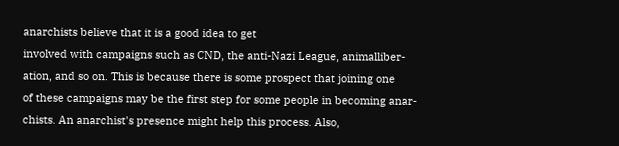anarchists believe that it is a good idea to get
involved with campaigns such as CND, the anti-Nazi League, animalliber-
ation, and so on. This is because there is some prospect that joining one
of these campaigns may be the first step for some people in becoming anar-
chists. An anarchist's presence might help this process. Also,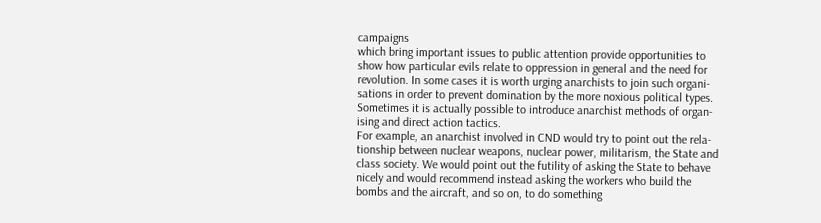campaigns
which bring important issues to public attention provide opportunities to
show how particular evils relate to oppression in general and the need for
revolution. In some cases it is worth urging anarchists to join such organi-
sations in order to prevent domination by the more noxious political types.
Sometimes it is actually possible to introduce anarchist methods of organ-
ising and direct action tactics.
For example, an anarchist involved in CND would try to point out the rela-
tionship between nuclear weapons, nuclear power, militarism, the State and
class society. We would point out the futility of asking the State to behave
nicely and would recommend instead asking the workers who build the
bombs and the aircraft, and so on, to do something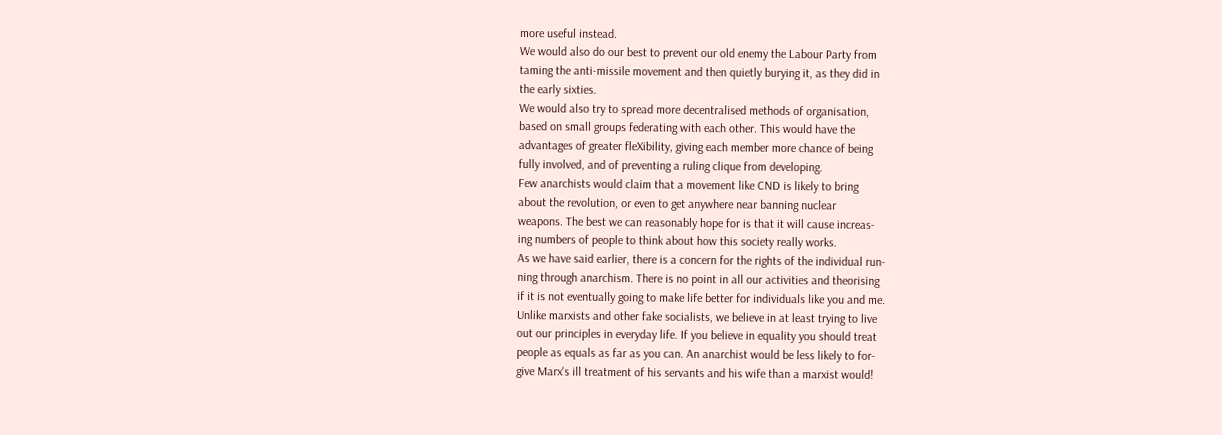more useful instead.
We would also do our best to prevent our old enemy the Labour Party from
taming the anti-missile movement and then quietly burying it, as they did in
the early sixties.
We would also try to spread more decentralised methods of organisation,
based on small groups federating with each other. This would have the
advantages of greater fleXibility, giving each member more chance of being
fully involved, and of preventing a ruling clique from developing.
Few anarchists would claim that a movement like CND is likely to bring
about the revolution, or even to get anywhere near banning nuclear
weapons. The best we can reasonably hope for is that it will cause increas-
ing numbers of people to think about how this society really works.
As we have said earlier, there is a concern for the rights of the individual run-
ning through anarchism. There is no point in all our activities and theorising
if it is not eventually going to make life better for individuals like you and me.
Unlike marxists and other fake socialists, we believe in at least trying to live
out our principles in everyday life. If you believe in equality you should treat
people as equals as far as you can. An anarchist would be less likely to for-
give Marx's ill treatment of his servants and his wife than a marxist would!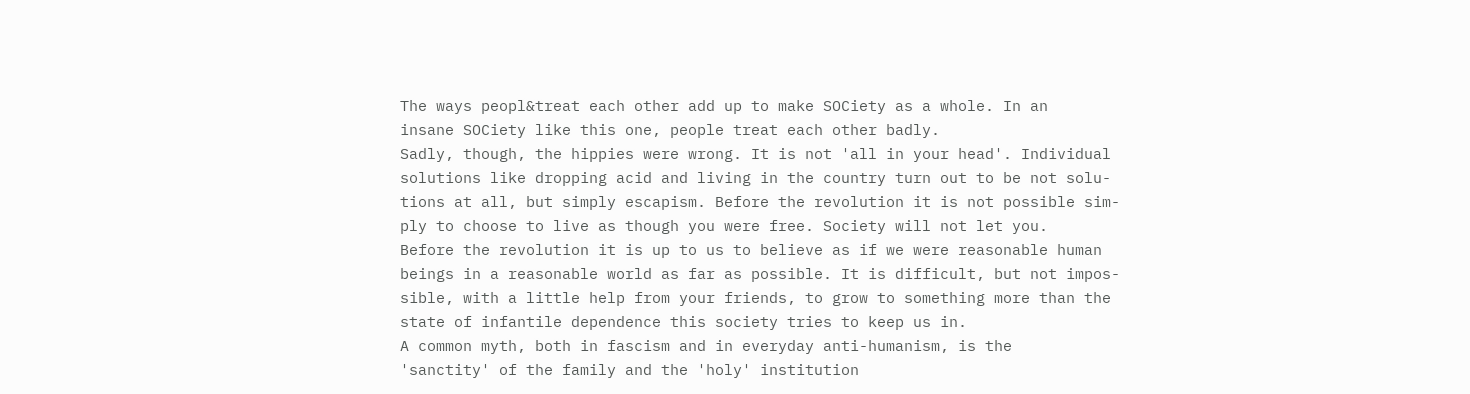The ways peopl&treat each other add up to make SOCiety as a whole. In an
insane SOCiety like this one, people treat each other badly.
Sadly, though, the hippies were wrong. It is not 'all in your head'. Individual
solutions like dropping acid and living in the country turn out to be not solu-
tions at all, but simply escapism. Before the revolution it is not possible sim-
ply to choose to live as though you were free. Society will not let you.
Before the revolution it is up to us to believe as if we were reasonable human
beings in a reasonable world as far as possible. It is difficult, but not impos-
sible, with a little help from your friends, to grow to something more than the
state of infantile dependence this society tries to keep us in.
A common myth, both in fascism and in everyday anti-humanism, is the
'sanctity' of the family and the 'holy' institution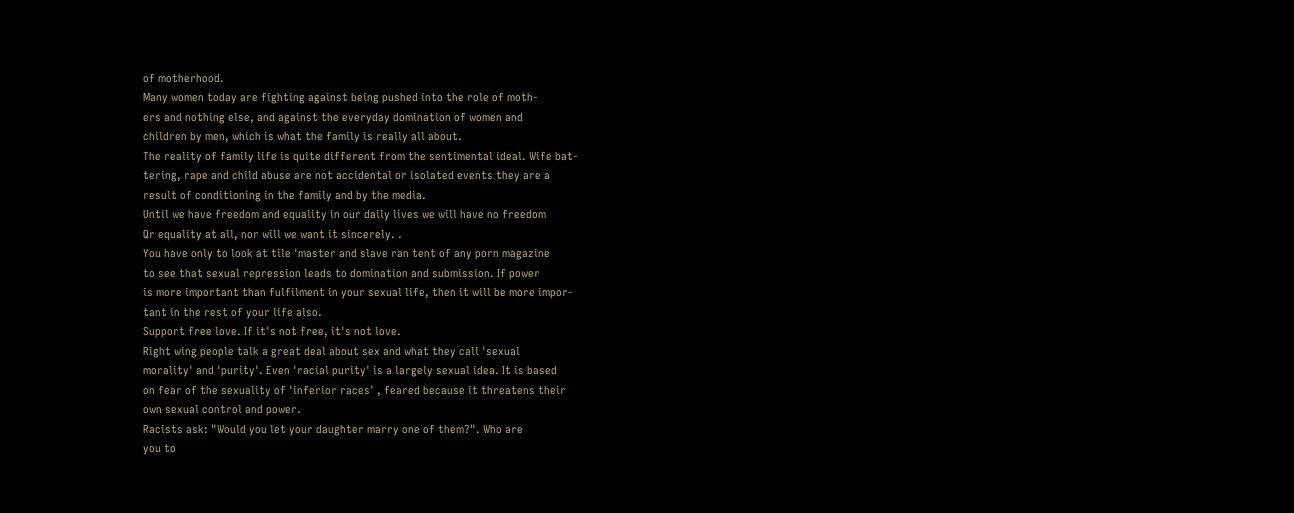of motherhood.
Many women today are fighting against being pushed into the role of moth-
ers and nothing else, and against the everyday domination of women and
children by men, which is what the family is really all about.
The reality of family life is quite different from the sentimental ideal. Wife bat-
tering, rape and child abuse are not accidental or isolated events they are a
result of conditioning in the family and by the media.
Until we have freedom and equality in our daily lives we will have no freedom
Qr equality at all, nor will we want it sincerely. .
You have only to look at tile 'master and slave ran tent of any porn magazine
to see that sexual repression leads to domination and submission. If power
is more important than fulfilment in your sexual life, then it will be more impor-
tant in the rest of your life also.
Support free love. If it's not free, it's not love.
Right wing people talk a great deal about sex and what they call 'sexual
morality' and 'purity'. Even 'racial purity' is a largely sexual idea. It is based
on fear of the sexuality of 'inferior races' , feared because it threatens their
own sexual control and power.
Racists ask: "Would you let your daughter marry one of them?". Who are
you to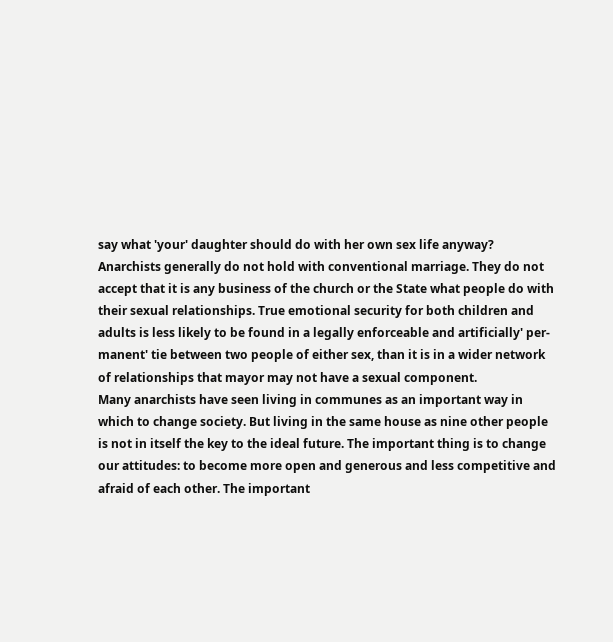say what 'your' daughter should do with her own sex life anyway?
Anarchists generally do not hold with conventional marriage. They do not
accept that it is any business of the church or the State what people do with
their sexual relationships. True emotional security for both children and
adults is less likely to be found in a legally enforceable and artificially' per-
manent' tie between two people of either sex, than it is in a wider network
of relationships that mayor may not have a sexual component.
Many anarchists have seen living in communes as an important way in
which to change society. But living in the same house as nine other people
is not in itself the key to the ideal future. The important thing is to change
our attitudes: to become more open and generous and less competitive and
afraid of each other. The important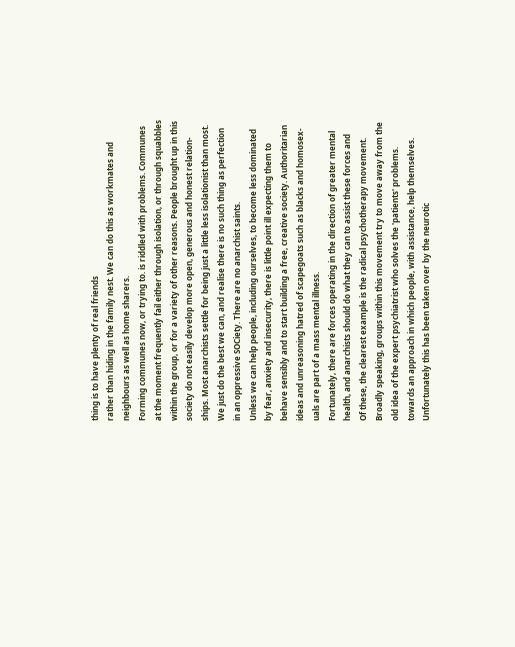thing is to have plenty of real friends
rather than hiding in the family nest. We can do this as workmates and
neighbours as well as home sharers.
Forming communes now, or trying to. is riddled with problems. Communes
at the moment frequently fail either through isolation, or through squabbles
within the group, or for a variety of other reasons. People brought up in this
society do not easily develop more open, generous and honest relation-
ships. Most anarchists settle for being just a little less isolationist than most.
We just do the best we can, and realise there is no such thing as perfection
in an oppressive SOCiety. There are no anarchist saints.
Unless we can help people, including ourselves, to become less dominated
by fear, anxiety and insecurity, there is little point ill expecting them to
behave sensibly and to start building a free, creative society. Authoritarian
ideas and unreasoning hatred of scapegoats such as blacks and homosex-
uals are part of a mass mental illness.
Fortunately, there are forces operating in the direction of greater mental
health, and anarchists should do what they can to assist these forces and
Of these, the clearest example is the radical psychotherapy movement.
Broadly speaking, groups within this movement try to move away from the
old idea of the expert psychiatrist who solves the 'patients' problems.
towards an approach in which people, with assistance, help themselves.
Unfortunately this has been taken over by the neurotic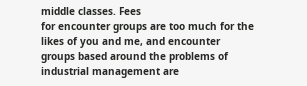middle classes. Fees
for encounter groups are too much for the likes of you and me, and encounter
groups based around the problems of industrial management are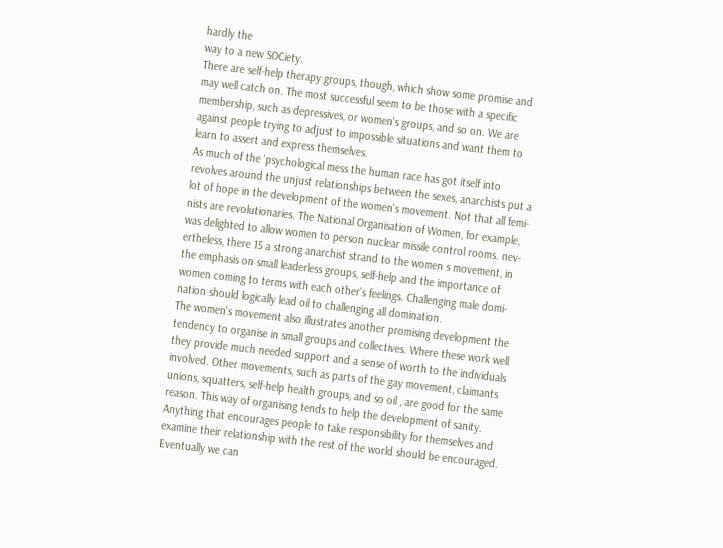hardly the
way to a new SOCiety.
There are self-help therapy groups, though, which show some promise and
may well catch on. The most successful seem to be those with a specific
membership, such as depressives, or women's groups, and so on. We are
against people trying to adjust to impossible situations and want them to
learn to assert and express themselves.
As much of the 'psychological mess the human race has got itself into
revolves around the unjust relationships between the sexes, anarchists put a
lot of hope in the development of the women's movement. Not that all femi-
nists are revolutionaries. The National Organisation of Women, for example,
was delighted to allow women to person nuclear missile control rooms. nev-
ertheless, there 15 a strong anarchist strand to the women s movement, in
the emphasis on small leaderless groups, self-help and the importance of
women coming to terms with each other's feelings. Challenging male domi-
nation should logically lead oil to challenging all domination.
The women's movement also illustrates another promising development the
tendency to organise in small groups and collectives. Where these work well
they provide much needed support and a sense of worth to the individuals
involved. Other movements, such as parts of the gay movement, claimants
unions, squatters, self-help health groups, and so oil , are good for the same
reason. This way of organising tends to help the development of sanity.
Anything that encourages people to take responsibility for themselves and
examine their relationship with the rest of the world should be encouraged.
Eventually we can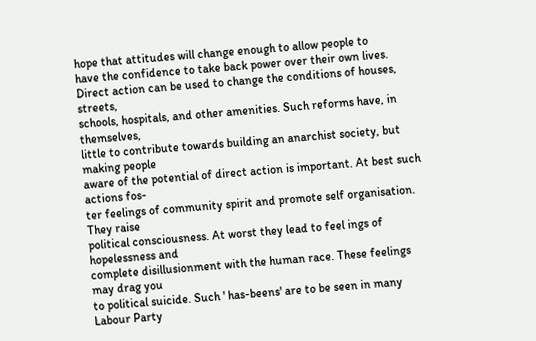hope that attitudes will change enough to allow people to
have the confidence to take back power over their own lives.
Direct action can be used to change the conditions of houses, streets,
schools, hospitals, and other amenities. Such reforms have, in themselves,
little to contribute towards building an anarchist society, but making people
aware of the potential of direct action is important. At best such actions fos-
ter feelings of community spirit and promote self organisation. They raise
political consciousness. At worst they lead to feel ings of hopelessness and
complete disillusionment with the human race. These feelings may drag you
to political suicide. Such ' has-beens' are to be seen in many Labour Party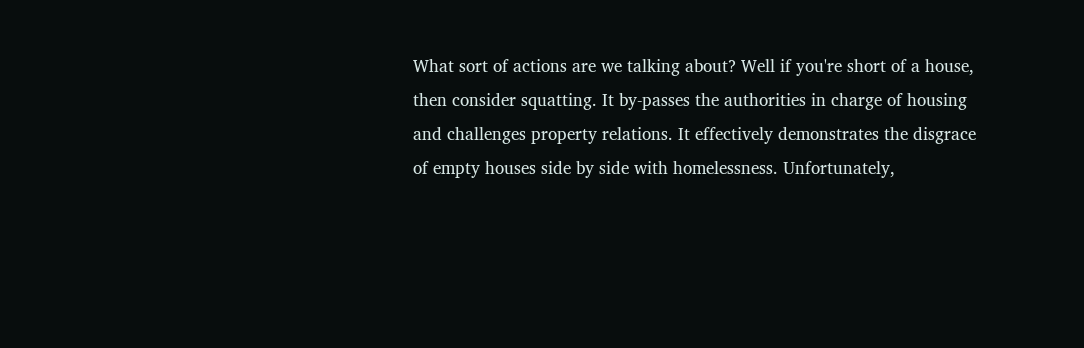What sort of actions are we talking about? Well if you're short of a house,
then consider squatting. It by-passes the authorities in charge of housing
and challenges property relations. It effectively demonstrates the disgrace
of empty houses side by side with homelessness. Unfortunately,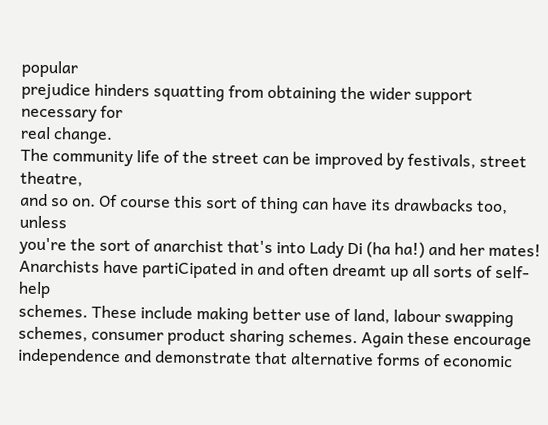popular
prejudice hinders squatting from obtaining the wider support necessary for
real change.
The community life of the street can be improved by festivals, street theatre,
and so on. Of course this sort of thing can have its drawbacks too, unless
you're the sort of anarchist that's into Lady Di (ha ha!) and her mates!
Anarchists have partiCipated in and often dreamt up all sorts of self-help
schemes. These include making better use of land, labour swapping
schemes, consumer product sharing schemes. Again these encourage
independence and demonstrate that alternative forms of economic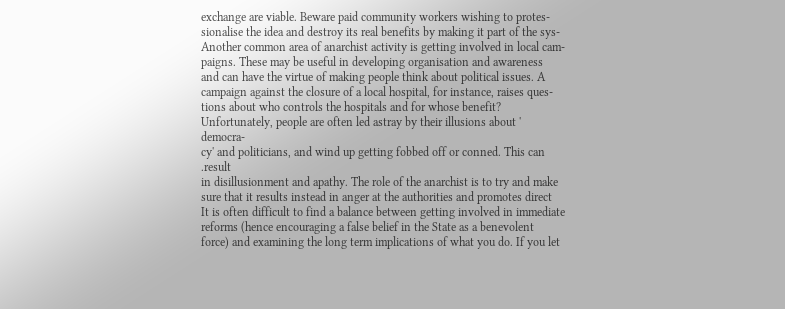exchange are viable. Beware paid community workers wishing to protes-
sionalise the idea and destroy its real benefits by making it part of the sys-
Another common area of anarchist activity is getting involved in local cam-
paigns. These may be useful in developing organisation and awareness
and can have the virtue of making people think about political issues. A
campaign against the closure of a local hospital, for instance, raises ques-
tions about who controls the hospitals and for whose benefit?
Unfortunately, people are often led astray by their illusions about ' democra-
cy' and politicians, and wind up getting fobbed off or conned. This can .result
in disillusionment and apathy. The role of the anarchist is to try and make
sure that it results instead in anger at the authorities and promotes direct
It is often difficult to find a balance between getting involved in immediate
reforms (hence encouraging a false belief in the State as a benevolent
force) and examining the long term implications of what you do. If you let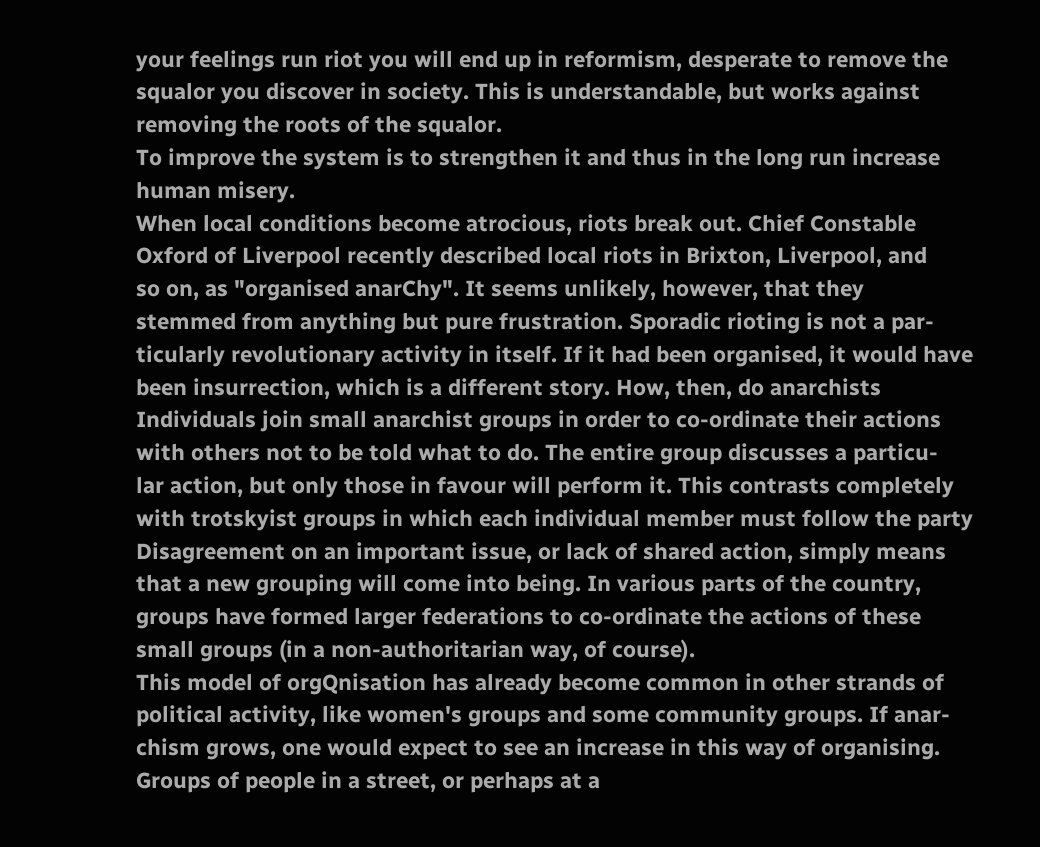your feelings run riot you will end up in reformism, desperate to remove the
squalor you discover in society. This is understandable, but works against
removing the roots of the squalor.
To improve the system is to strengthen it and thus in the long run increase
human misery.
When local conditions become atrocious, riots break out. Chief Constable
Oxford of Liverpool recently described local riots in Brixton, Liverpool, and
so on, as "organised anarChy". It seems unlikely, however, that they
stemmed from anything but pure frustration. Sporadic rioting is not a par-
ticularly revolutionary activity in itself. If it had been organised, it would have
been insurrection, which is a different story. How, then, do anarchists
Individuals join small anarchist groups in order to co-ordinate their actions
with others not to be told what to do. The entire group discusses a particu-
lar action, but only those in favour will perform it. This contrasts completely
with trotskyist groups in which each individual member must follow the party
Disagreement on an important issue, or lack of shared action, simply means
that a new grouping will come into being. In various parts of the country,
groups have formed larger federations to co-ordinate the actions of these
small groups (in a non-authoritarian way, of course).
This model of orgQnisation has already become common in other strands of
political activity, like women's groups and some community groups. If anar-
chism grows, one would expect to see an increase in this way of organising.
Groups of people in a street, or perhaps at a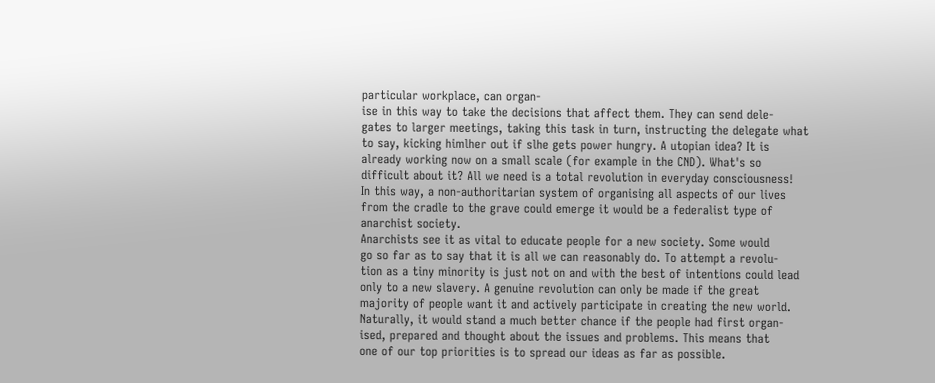particular workplace, can organ-
ise in this way to take the decisions that affect them. They can send dele-
gates to larger meetings, taking this task in turn, instructing the delegate what
to say, kicking himlher out if slhe gets power hungry. A utopian idea? It is
already working now on a small scale (for example in the CND). What's so
difficult about it? All we need is a total revolution in everyday consciousness!
In this way, a non-authoritarian system of organising all aspects of our lives
from the cradle to the grave could emerge it would be a federalist type of
anarchist society.
Anarchists see it as vital to educate people for a new society. Some would
go so far as to say that it is all we can reasonably do. To attempt a revolu-
tion as a tiny minority is just not on and with the best of intentions could lead
only to a new slavery. A genuine revolution can only be made if the great
majority of people want it and actively participate in creating the new world.
Naturally, it would stand a much better chance if the people had first organ-
ised, prepared and thought about the issues and problems. This means that
one of our top priorities is to spread our ideas as far as possible.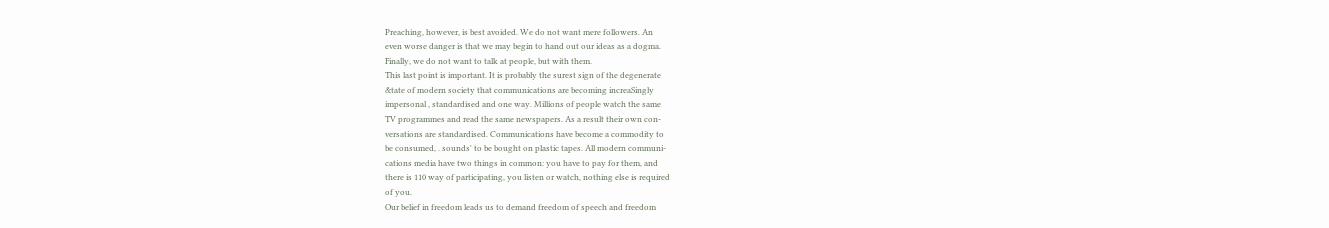Preaching, however, is best avoided. We do not want mere followers. An
even worse danger is that we may begin to hand out our ideas as a dogma.
Finally, we do not want to talk at people, but with them.
This last point is important. It is probably the surest sign of the degenerate
&tate of modern society that communications are becoming increaSingly
impersonal , standardised and one way. Millions of people watch the same
TV programmes and read the same newspapers. As a result their own con-
versations are standardised. Communications have become a commodity to
be consumed, . sounds' to be bought on plastic tapes. All modern communi-
cations media have two things in common: you have to pay for them, and
there is 110 way of participating, you listen or watch, nothing else is required
of you.
Our belief in freedom leads us to demand freedom of speech and freedom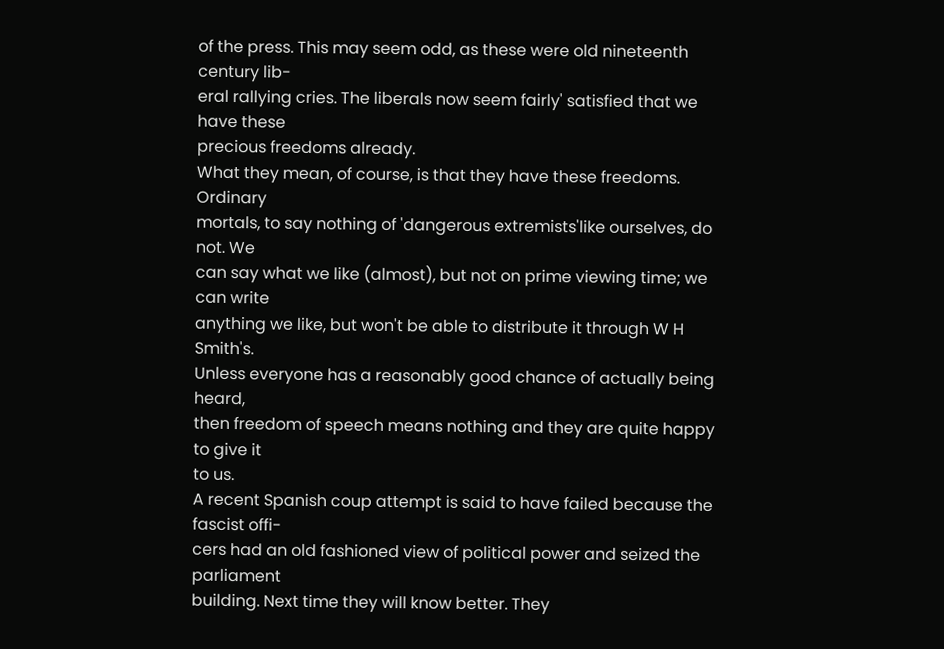of the press. This may seem odd, as these were old nineteenth century lib-
eral rallying cries. The liberals now seem fairly' satisfied that we have these
precious freedoms already.
What they mean, of course, is that they have these freedoms. Ordinary
mortals, to say nothing of 'dangerous extremists'like ourselves, do not. We
can say what we like (almost), but not on prime viewing time; we can write
anything we like, but won't be able to distribute it through W H Smith's.
Unless everyone has a reasonably good chance of actually being heard,
then freedom of speech means nothing and they are quite happy to give it
to us.
A recent Spanish coup attempt is said to have failed because the fascist offi-
cers had an old fashioned view of political power and seized the parliament
building. Next time they will know better. They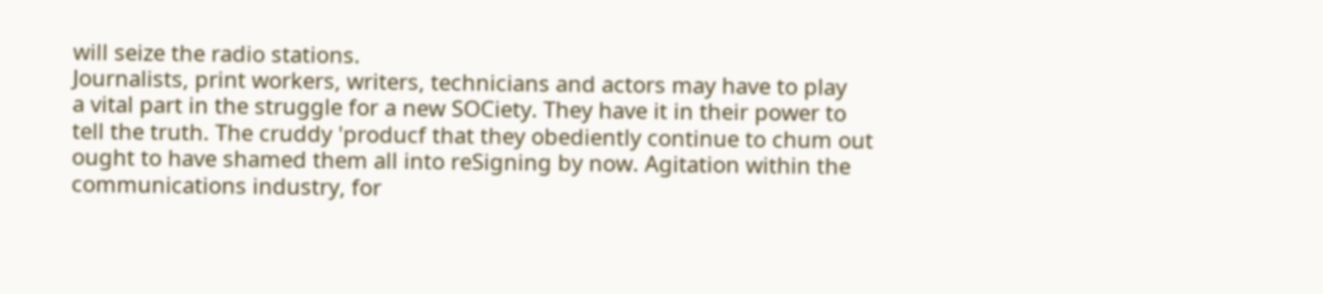will seize the radio stations.
Journalists, print workers, writers, technicians and actors may have to play
a vital part in the struggle for a new SOCiety. They have it in their power to
tell the truth. The cruddy 'producf that they obediently continue to chum out
ought to have shamed them all into reSigning by now. Agitation within the
communications industry, for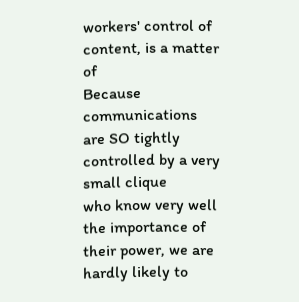workers' control of content, is a matter of
Because communications are SO tightly controlled by a very small clique
who know very well the importance of their power, we are hardly likely to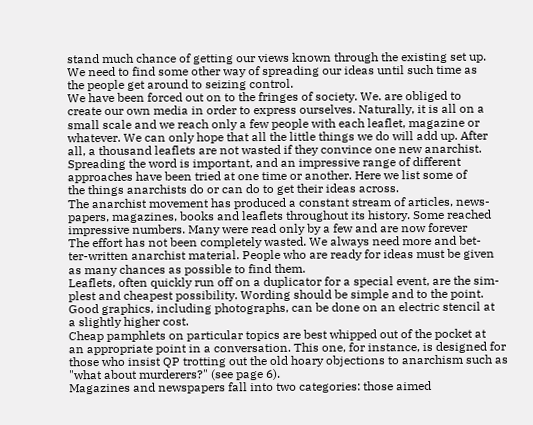stand much chance of getting our views known through the existing set up.
We need to find some other way of spreading our ideas until such time as
the people get around to seizing control.
We have been forced out on to the fringes of society. We. are obliged to
create our own media in order to express ourselves. Naturally, it is all on a
small scale and we reach only a few people with each leaflet, magazine or
whatever. We can only hope that all the little things we do will add up. After
all, a thousand leaflets are not wasted if they convince one new anarchist.
Spreading the word is important, and an impressive range of different
approaches have been tried at one time or another. Here we list some of
the things anarchists do or can do to get their ideas across.
The anarchist movement has produced a constant stream of articles, news-
papers, magazines, books and leaflets throughout its history. Some reached
impressive numbers. Many were read only by a few and are now forever
The effort has not been completely wasted. We always need more and bet-
ter-written anarchist material. People who are ready for ideas must be given
as many chances as possible to find them.
Leaflets, often quickly run off on a duplicator for a special event, are the sim-
plest and cheapest possibility. Wording should be simple and to the point.
Good graphics, including photographs, can be done on an electric stencil at
a slightly higher cost.
Cheap pamphlets on particular topics are best whipped out of the pocket at
an appropriate point in a conversation. This one, for instance, is designed for
those who insist QP trotting out the old hoary objections to anarchism such as
"what about murderers?" (see page 6).
Magazines and newspapers fall into two categories: those aimed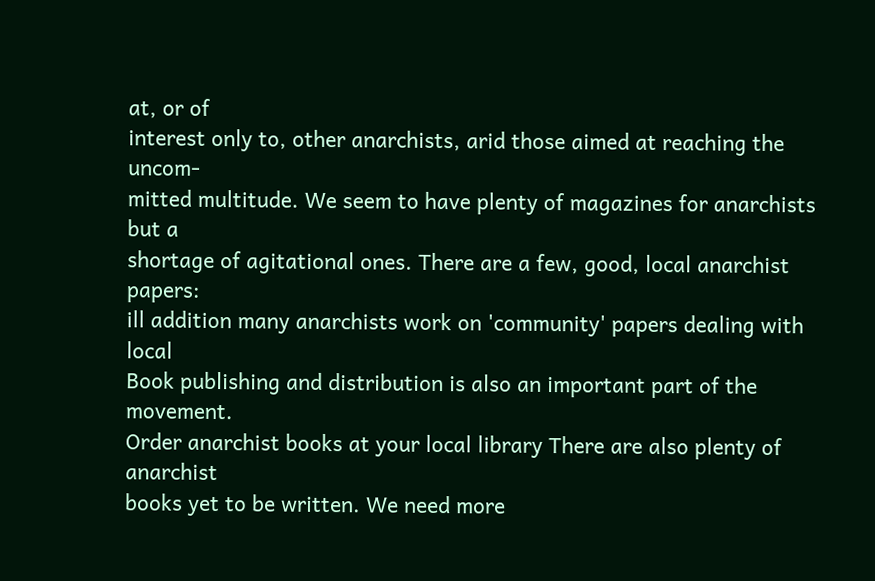at, or of
interest only to, other anarchists, arid those aimed at reaching the uncom-
mitted multitude. We seem to have plenty of magazines for anarchists but a
shortage of agitational ones. There are a few, good, local anarchist papers:
ill addition many anarchists work on 'community' papers dealing with local
Book publishing and distribution is also an important part of the movement.
Order anarchist books at your local library There are also plenty of anarchist
books yet to be written. We need more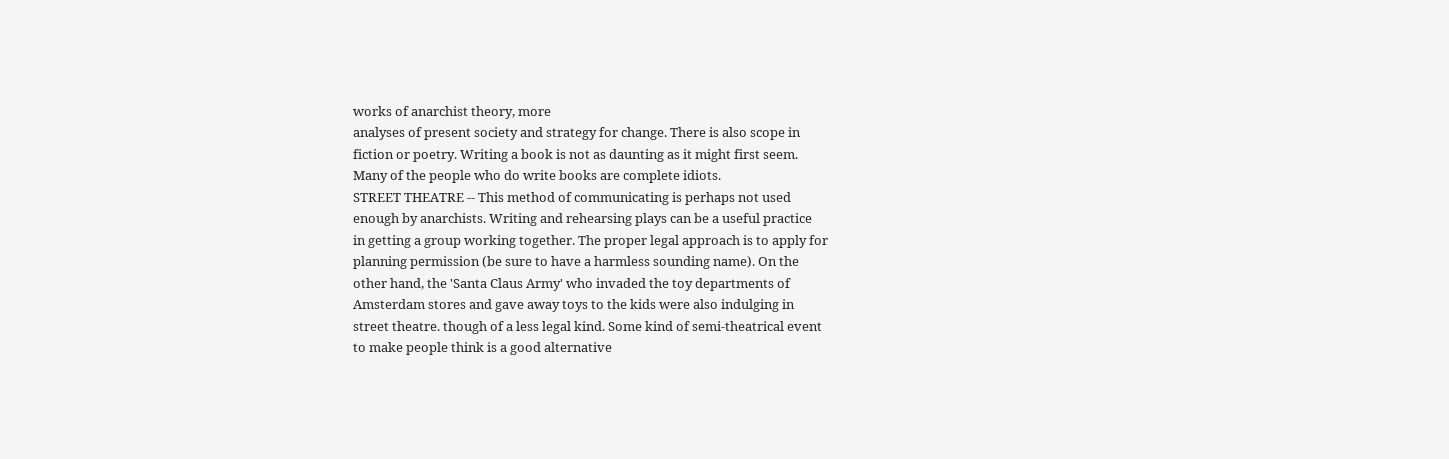works of anarchist theory, more
analyses of present society and strategy for change. There is also scope in
fiction or poetry. Writing a book is not as daunting as it might first seem.
Many of the people who do write books are complete idiots.
STREET THEATRE -- This method of communicating is perhaps not used
enough by anarchists. Writing and rehearsing plays can be a useful practice
in getting a group working together. The proper legal approach is to apply for
planning permission (be sure to have a harmless sounding name). On the
other hand, the 'Santa Claus Army' who invaded the toy departments of
Amsterdam stores and gave away toys to the kids were also indulging in
street theatre. though of a less legal kind. Some kind of semi-theatrical event
to make people think is a good alternative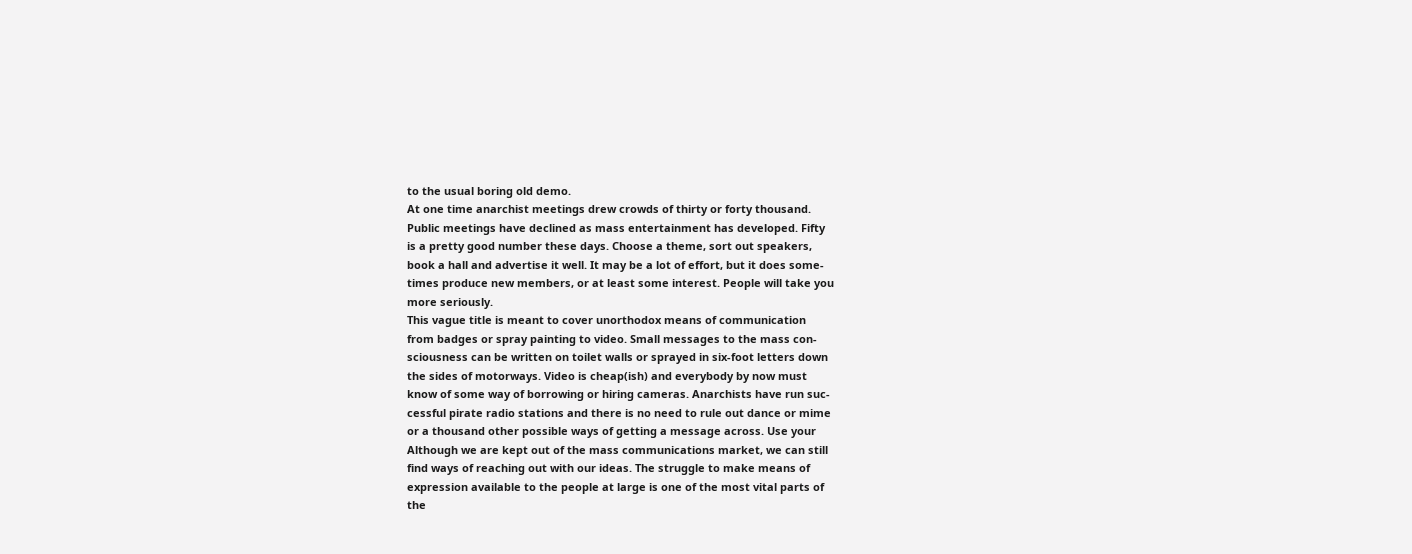to the usual boring old demo.
At one time anarchist meetings drew crowds of thirty or forty thousand.
Public meetings have declined as mass entertainment has developed. Fifty
is a pretty good number these days. Choose a theme, sort out speakers,
book a hall and advertise it well. It may be a lot of effort, but it does some-
times produce new members, or at least some interest. People will take you
more seriously.
This vague title is meant to cover unorthodox means of communication
from badges or spray painting to video. Small messages to the mass con-
sciousness can be written on toilet walls or sprayed in six-foot letters down
the sides of motorways. Video is cheap(ish) and everybody by now must
know of some way of borrowing or hiring cameras. Anarchists have run suc-
cessful pirate radio stations and there is no need to rule out dance or mime
or a thousand other possible ways of getting a message across. Use your
Although we are kept out of the mass communications market, we can still
find ways of reaching out with our ideas. The struggle to make means of
expression available to the people at large is one of the most vital parts of
the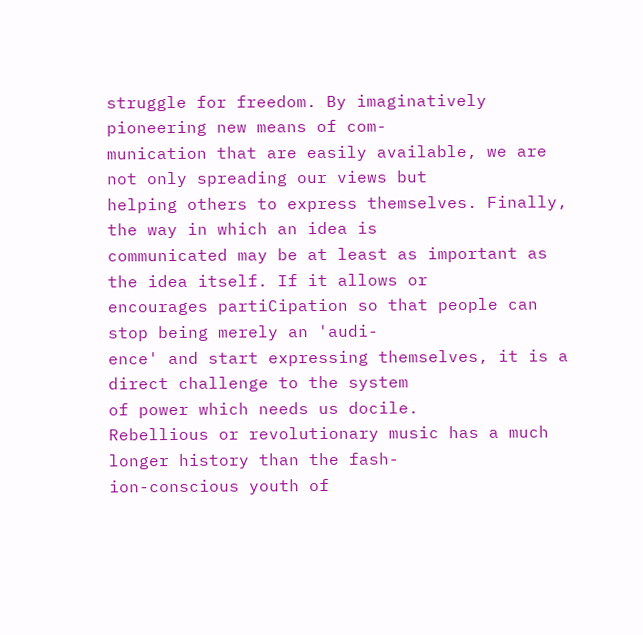struggle for freedom. By imaginatively pioneering new means of com-
munication that are easily available, we are not only spreading our views but
helping others to express themselves. Finally, the way in which an idea is
communicated may be at least as important as the idea itself. If it allows or
encourages partiCipation so that people can stop being merely an 'audi-
ence' and start expressing themselves, it is a direct challenge to the system
of power which needs us docile.
Rebellious or revolutionary music has a much longer history than the fash-
ion-conscious youth of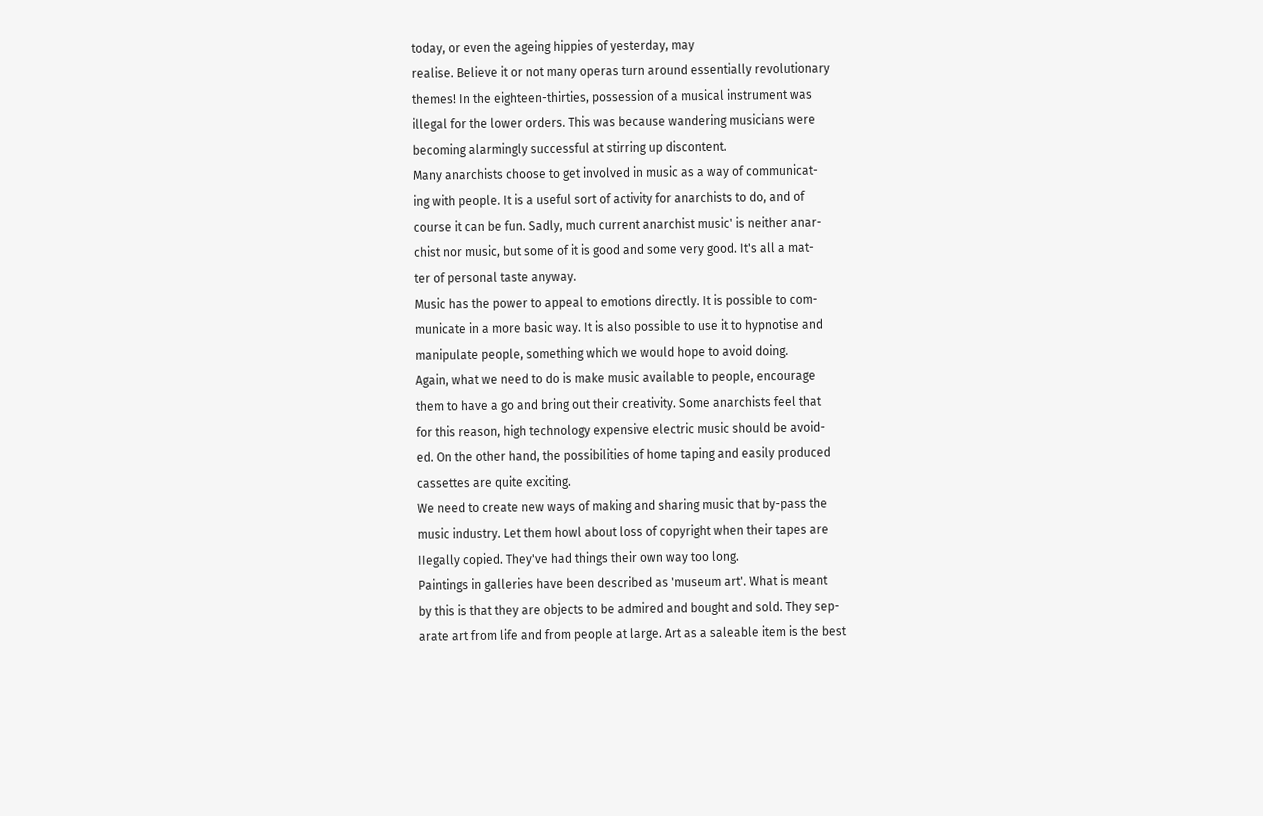today, or even the ageing hippies of yesterday, may
realise. Believe it or not many operas turn around essentially revolutionary
themes! In the eighteen-thirties, possession of a musical instrument was
illegal for the lower orders. This was because wandering musicians were
becoming alarmingly successful at stirring up discontent.
Many anarchists choose to get involved in music as a way of communicat-
ing with people. It is a useful sort of activity for anarchists to do, and of
course it can be fun. Sadly, much current anarchist music' is neither anar-
chist nor music, but some of it is good and some very good. It's all a mat-
ter of personal taste anyway.
Music has the power to appeal to emotions directly. It is possible to com-
municate in a more basic way. It is also possible to use it to hypnotise and
manipulate people, something which we would hope to avoid doing.
Again, what we need to do is make music available to people, encourage
them to have a go and bring out their creativity. Some anarchists feel that
for this reason, high technology expensive electric music should be avoid-
ed. On the other hand, the possibilities of home taping and easily produced
cassettes are quite exciting.
We need to create new ways of making and sharing music that by-pass the
music industry. Let them howl about loss of copyright when their tapes are
IIegally copied. They've had things their own way too long.
Paintings in galleries have been described as 'museum art'. What is meant
by this is that they are objects to be admired and bought and sold. They sep-
arate art from life and from people at large. Art as a saleable item is the best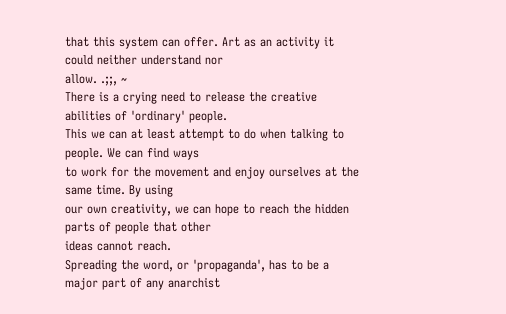that this system can offer. Art as an activity it could neither understand nor
allow. .;;, ~
There is a crying need to release the creative abilities of 'ordinary' people.
This we can at least attempt to do when talking to people. We can find ways
to work for the movement and enjoy ourselves at the same time. By using
our own creativity, we can hope to reach the hidden parts of people that other
ideas cannot reach.
Spreading the word, or 'propaganda', has to be a major part of any anarchist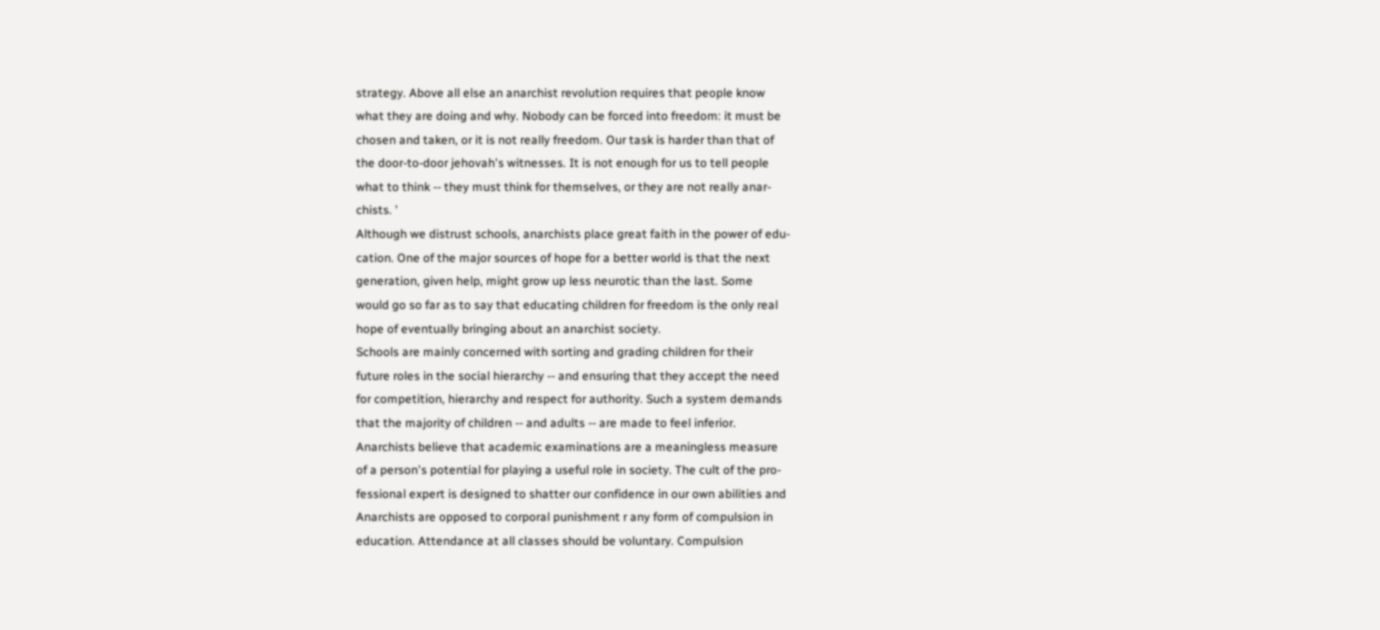strategy. Above all else an anarchist revolution requires that people know
what they are doing and why. Nobody can be forced into freedom: it must be
chosen and taken, or it is not really freedom. Our task is harder than that of
the door-to-door jehovah's witnesses. It is not enough for us to tell people
what to think -- they must think for themselves, or they are not really anar-
chists. '
Although we distrust schools, anarchists place great faith in the power of edu-
cation. One of the major sources of hope for a better world is that the next
generation, given help, might grow up less neurotic than the last. Some
would go so far as to say that educating children for freedom is the only real
hope of eventually bringing about an anarchist society.
Schools are mainly concerned with sorting and grading children for their
future roles in the social hierarchy -- and ensuring that they accept the need
for competition, hierarchy and respect for authority. Such a system demands
that the majority of children -- and adults -- are made to feel inferior.
Anarchists believe that academic examinations are a meaningless measure
of a person's potential for playing a useful role in society. The cult of the pro-
fessional expert is designed to shatter our confidence in our own abilities and
Anarchists are opposed to corporal punishment r any form of compulsion in
education. Attendance at all classes should be voluntary. Compulsion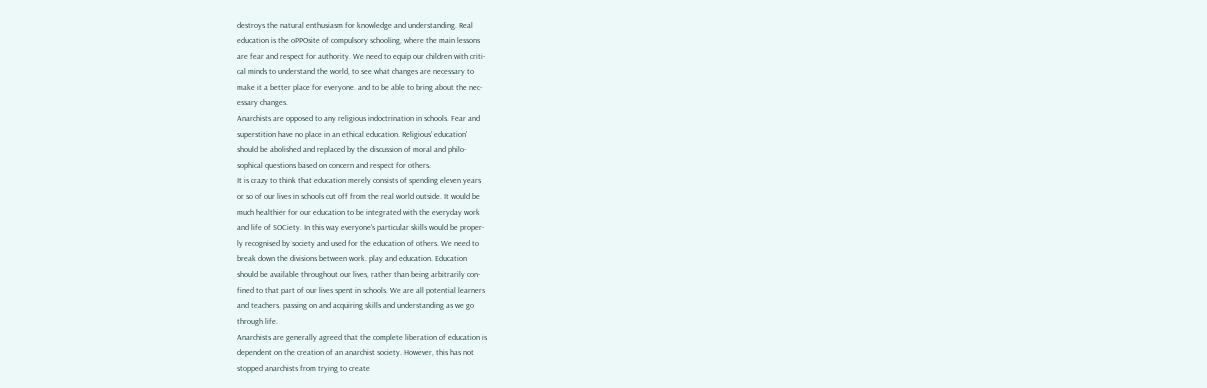destroys the natural enthusiasm for knowledge and understanding. Real
education is the oPPOsite of compulsory schooling, where the main lessons
are fear and respect for authority. We need to equip our children with criti-
cal minds to understand the world, to see what changes are necessary to
make it a better place for everyone. and to be able to bring about the nec-
essary changes.
Anarchists are opposed to any religious indoctrination in schools. Fear and
superstition have no place in an ethical education. Religious' education'
should be abolished and replaced by the discussion of moral and philo-
sophical questions based on concern and respect for others.
It is crazy to think that education merely consists of spending eleven years
or so of our lives in schools cut off from the real world outside. It would be
much healthier for our education to be integrated with the everyday work
and life of SOCiety. In this way everyone's particular skills would be proper-
ly recognised by society and used for the education of others. We need to
break down the divisions between work. play and education. Education
should be available throughout our lives, rather than being arbitrarily con-
fined to that part of our lives spent in schools. We are all potential learners
and teachers. passing on and acquiring skills and understanding as we go
through life.
Anarchists are generally agreed that the complete liberation of education is
dependent on the creation of an anarchist society. However, this has not
stopped anarchists from trying to create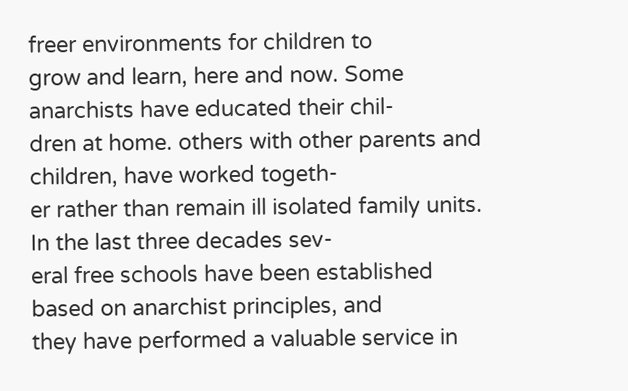freer environments for children to
grow and learn, here and now. Some anarchists have educated their chil-
dren at home. others with other parents and children, have worked togeth-
er rather than remain ill isolated family units. In the last three decades sev-
eral free schools have been established based on anarchist principles, and
they have performed a valuable service in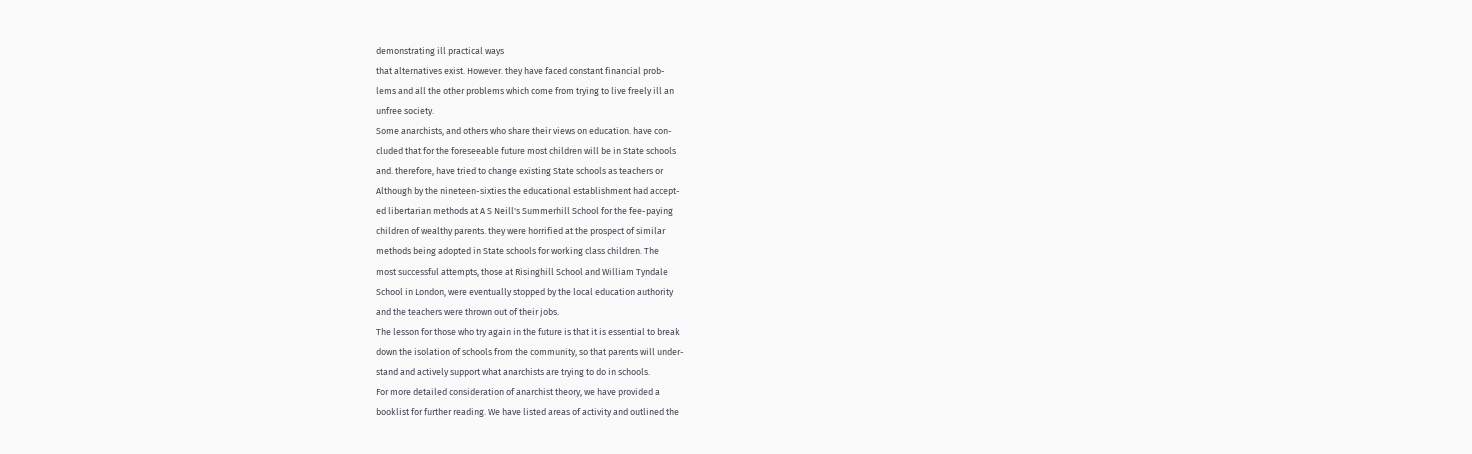demonstrating ill practical ways
that alternatives exist. However. they have faced constant financial prob-
lems and all the other problems which come from trying to live freely ill an
unfree society.
Some anarchists, and others who share their views on education. have con-
cluded that for the foreseeable future most children will be in State schools
and. therefore, have tried to change existing State schools as teachers or
Although by the nineteen-sixties the educational establishment had accept-
ed libertarian methods at A S Neill's Summerhill School for the fee-paying
children of wealthy parents. they were horrified at the prospect of similar
methods being adopted in State schools for working class children. The
most successful attempts, those at Risinghill School and William Tyndale
School in London, were eventually stopped by the local education authority
and the teachers were thrown out of their jobs.
The lesson for those who try again in the future is that it is essential to break
down the isolation of schools from the community, so that parents will under-
stand and actively support what anarchists are trying to do in schools.
For more detailed consideration of anarchist theory, we have provided a
booklist for further reading. We have listed areas of activity and outlined the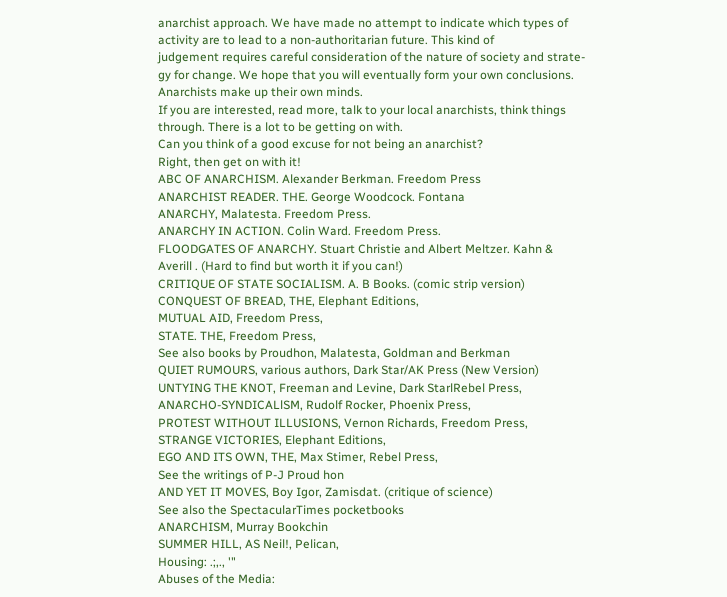anarchist approach. We have made no attempt to indicate which types of
activity are to lead to a non-authoritarian future. This kind of
judgement requires careful consideration of the nature of society and strate-
gy for change. We hope that you will eventually form your own conclusions.
Anarchists make up their own minds.
If you are interested, read more, talk to your local anarchists, think things
through. There is a lot to be getting on with.
Can you think of a good excuse for not being an anarchist?
Right, then get on with it!
ABC OF ANARCHISM. Alexander Berkman. Freedom Press
ANARCHIST READER. THE. George Woodcock. Fontana
ANARCHY, Malatesta. Freedom Press.
ANARCHY IN ACTION. Colin Ward. Freedom Press.
FLOODGATES OF ANARCHY. Stuart Christie and Albert Meltzer. Kahn &
Averill . (Hard to find but worth it if you can!)
CRITIQUE OF STATE SOCIALISM. A. B Books. (comic strip version)
CONQUEST OF BREAD, THE, Elephant Editions,
MUTUAL AID, Freedom Press,
STATE. THE, Freedom Press,
See also books by Proudhon, Malatesta, Goldman and Berkman
QUIET RUMOURS, various authors, Dark Star/AK Press (New Version)
UNTYING THE KNOT, Freeman and Levine, Dark StarlRebel Press,
ANARCHO-SYNDICALlSM, Rudolf Rocker, Phoenix Press,
PROTEST WITHOUT ILLUSIONS, Vernon Richards, Freedom Press,
STRANGE VICTORIES, Elephant Editions,
EGO AND ITS OWN, THE, Max Stimer, Rebel Press,
See the writings of P-J Proud hon
AND YET IT MOVES, Boy Igor, Zamisdat. (critique of science)
See also the SpectacularTimes pocketbooks
ANARCHISM, Murray Bookchin
SUMMER HILL, AS Neil!, Pelican,
Housing: .;,., '"
Abuses of the Media: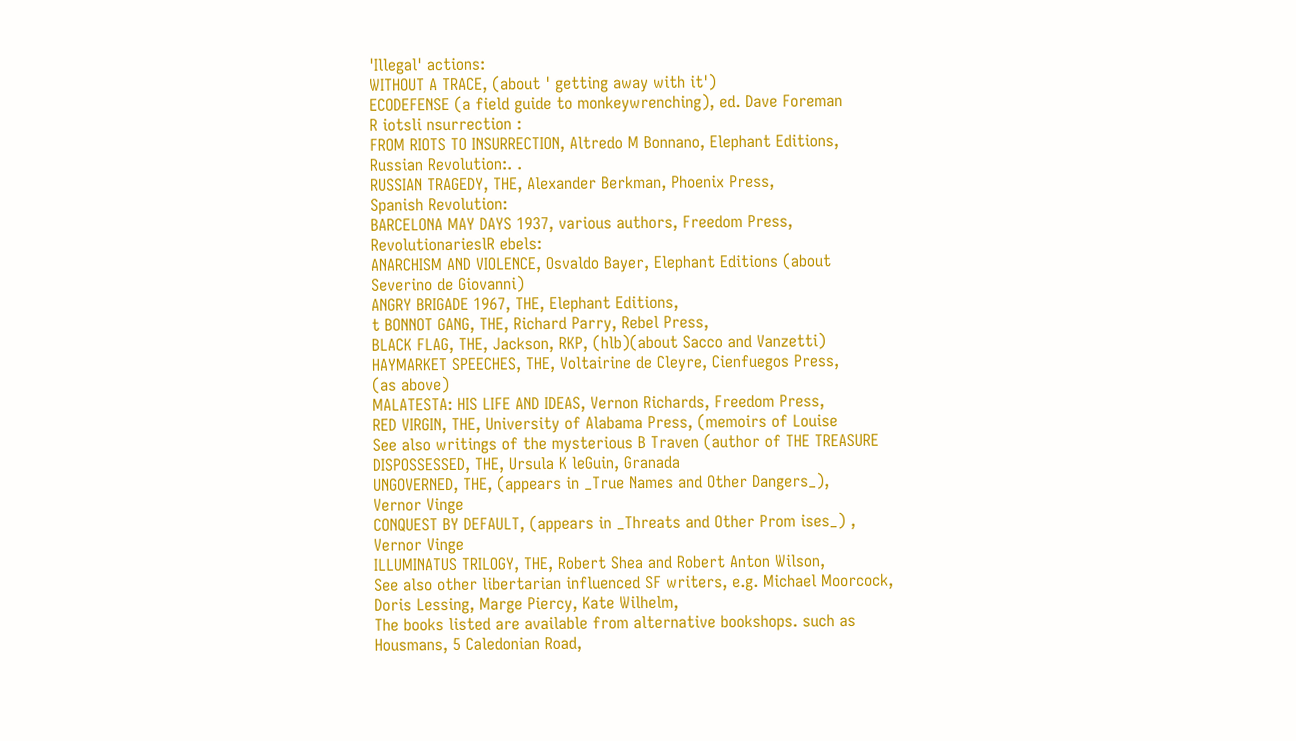'Illegal' actions:
WITHOUT A TRACE, (about ' getting away with it')
ECODEFENSE (a field guide to monkeywrenching), ed. Dave Foreman
R iotsli nsurrection :
FROM RIOTS TO INSURRECTION, Altredo M Bonnano, Elephant Editions,
Russian Revolution:. .
RUSSIAN TRAGEDY, THE, Alexander Berkman, Phoenix Press,
Spanish Revolution:
BARCELONA MAY DAYS 1937, various authors, Freedom Press,
RevolutionarieslR ebels:
ANARCHISM AND VIOLENCE, Osvaldo Bayer, Elephant Editions (about
Severino de Giovanni)
ANGRY BRIGADE 1967, THE, Elephant Editions,
t BONNOT GANG, THE, Richard Parry, Rebel Press,
BLACK FLAG, THE, Jackson, RKP, (hlb)(about Sacco and Vanzetti)
HAYMARKET SPEECHES, THE, Voltairine de Cleyre, Cienfuegos Press,
(as above)
MALATESTA: HIS LIFE AND IDEAS, Vernon Richards, Freedom Press,
RED VIRGIN, THE, University of Alabama Press, (memoirs of Louise
See also writings of the mysterious B Traven (author of THE TREASURE
DISPOSSESSED, THE, Ursula K leGuin, Granada
UNGOVERNED, THE, (appears in _True Names and Other Dangers_),
Vernor Vinge
CONQUEST BY DEFAULT, (appears in _Threats and Other Prom ises_) ,
Vernor Vinge
ILLUMINATUS TRILOGY, THE, Robert Shea and Robert Anton Wilson,
See also other libertarian influenced SF writers, e.g. Michael Moorcock,
Doris Lessing, Marge Piercy, Kate Wilhelm,
The books listed are available from alternative bookshops. such as
Housmans, 5 Caledonian Road,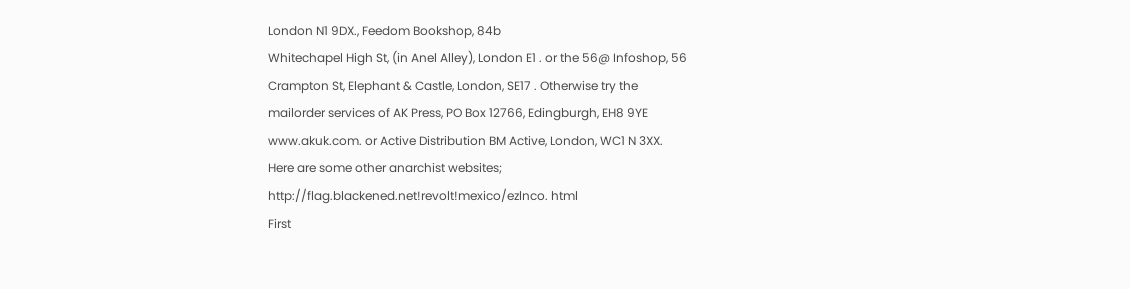London N1 9DX., Feedom Bookshop, 84b
Whitechapel High St, (in Anel Alley), London E1 . or the 56@ Infoshop, 56
Crampton St, Elephant & Castle, London, SE17 . Otherwise try the
mailorder services of AK Press, PO Box 12766, Edingburgh, EH8 9YE
www.akuk.com. or Active Distribution BM Active, London, WC1 N 3XX.
Here are some other anarchist websites;
http://flag.blackened.net!revolt!mexico/ezlnco. html
First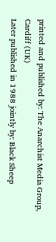printed and published by: The Anarchist Media Group, Cardiff (UK)
Later published in 1988 jointly by: Black Sheep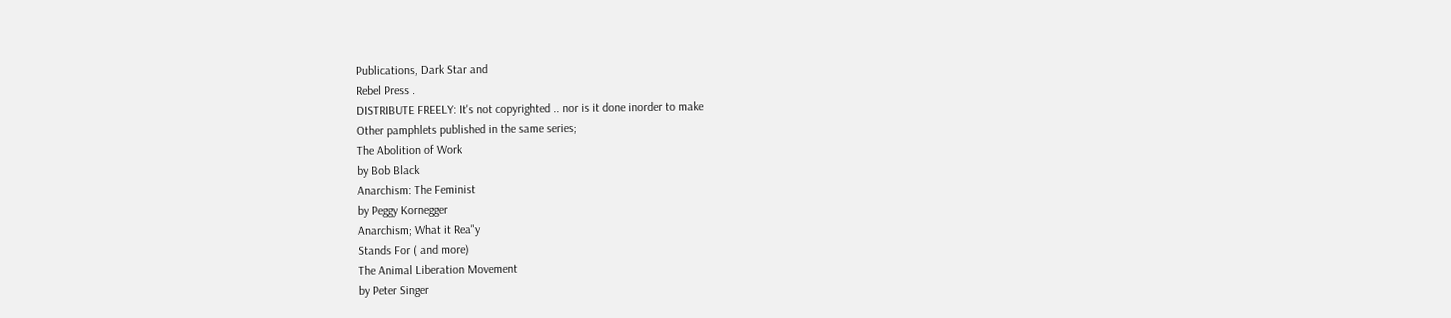Publications, Dark Star and
Rebel Press .
DISTRIBUTE FREELY: It's not copyrighted .. nor is it done inorder to make
Other pamphlets published in the same series;
The Abolition of Work
by Bob Black
Anarchism: The Feminist
by Peggy Kornegger
Anarchism; What it Rea"y
Stands For ( and more)
The Animal Liberation Movement
by Peter Singer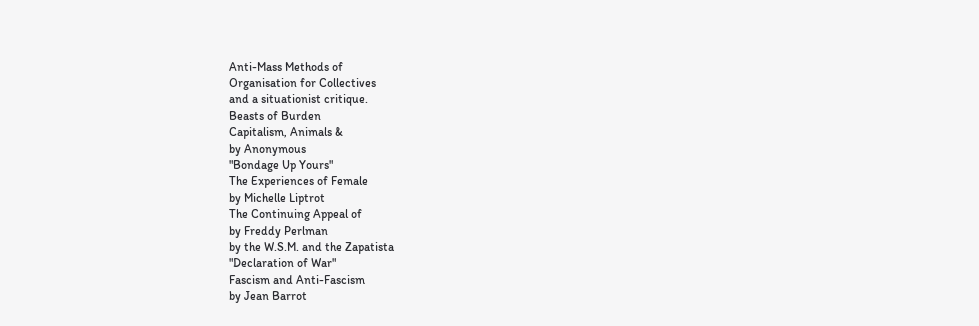Anti-Mass Methods of
Organisation for Collectives
and a situationist critique.
Beasts of Burden
Capitalism, Animals &
by Anonymous
"Bondage Up Yours"
The Experiences of Female
by Michelle Liptrot
The Continuing Appeal of
by Freddy Perlman
by the W.S.M. and the Zapatista
"Declaration of War"
Fascism and Anti-Fascism
by Jean Barrot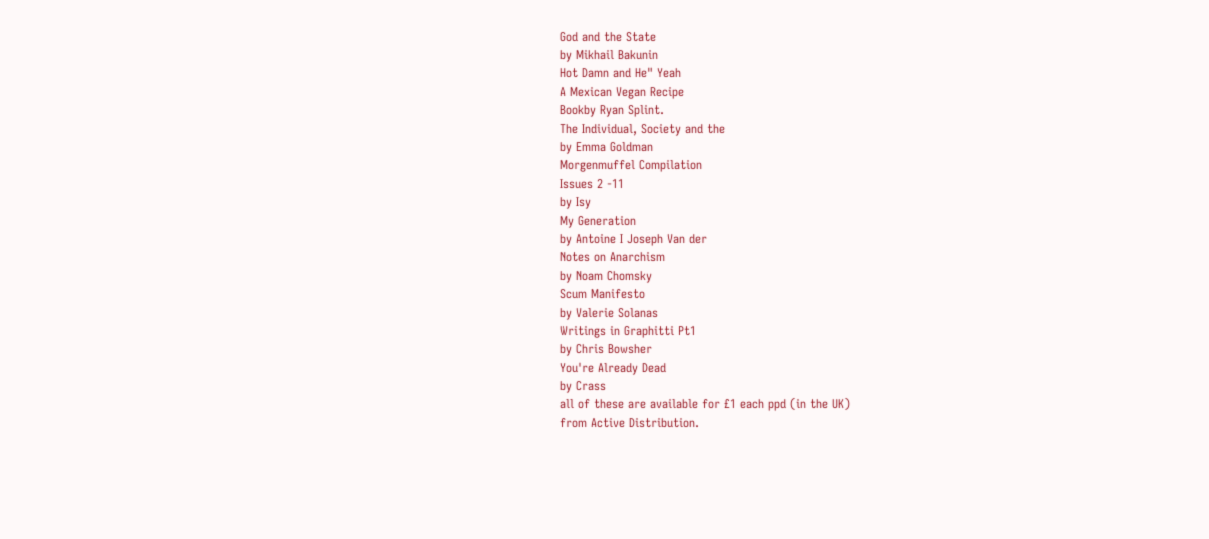God and the State
by Mikhail Bakunin
Hot Damn and He" Yeah
A Mexican Vegan Recipe
Bookby Ryan Splint.
The Individual, Society and the
by Emma Goldman
Morgenmuffel Compilation
Issues 2 -11
by Isy
My Generation
by Antoine I Joseph Van der
Notes on Anarchism
by Noam Chomsky
Scum Manifesto
by Valerie Solanas
Writings in Graphitti Pt1
by Chris Bowsher
You're Already Dead
by Crass
all of these are available for £1 each ppd (in the UK)
from Active Distribution.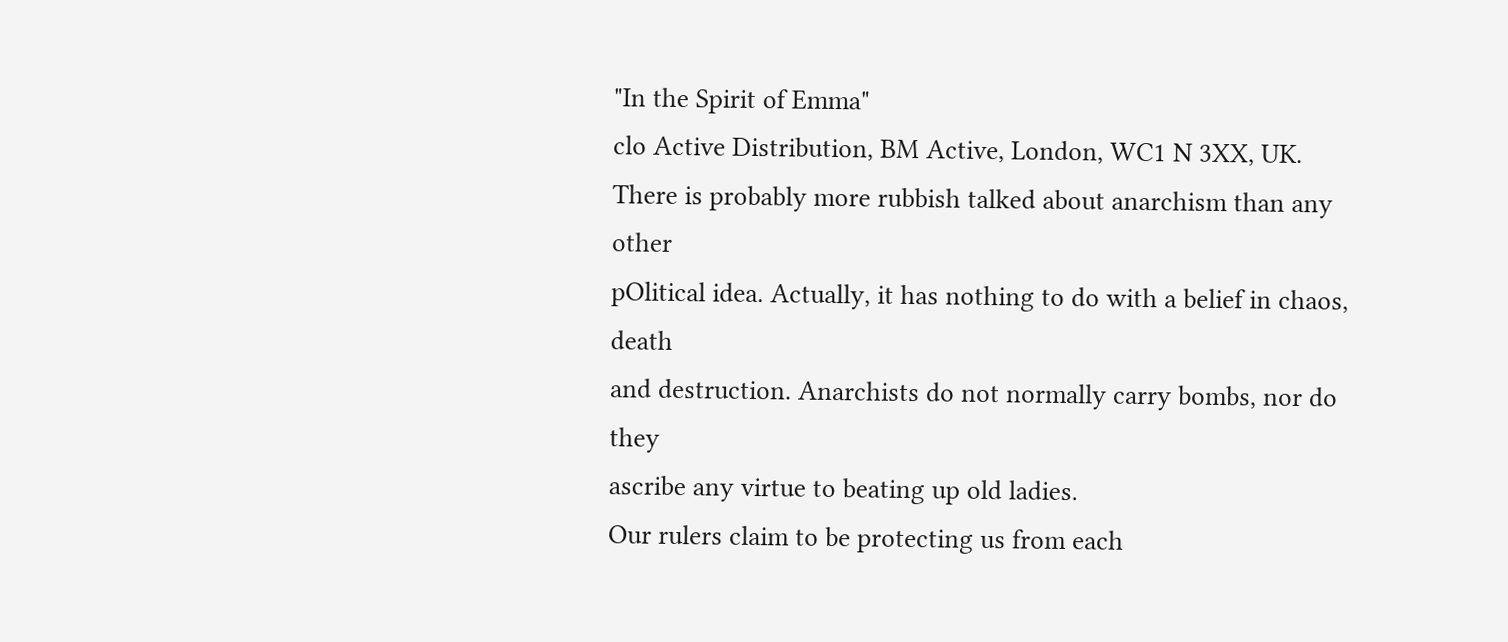"In the Spirit of Emma"
clo Active Distribution, BM Active, London, WC1 N 3XX, UK.
There is probably more rubbish talked about anarchism than any other
pOlitical idea. Actually, it has nothing to do with a belief in chaos, death
and destruction. Anarchists do not normally carry bombs, nor do they
ascribe any virtue to beating up old ladies.
Our rulers claim to be protecting us from each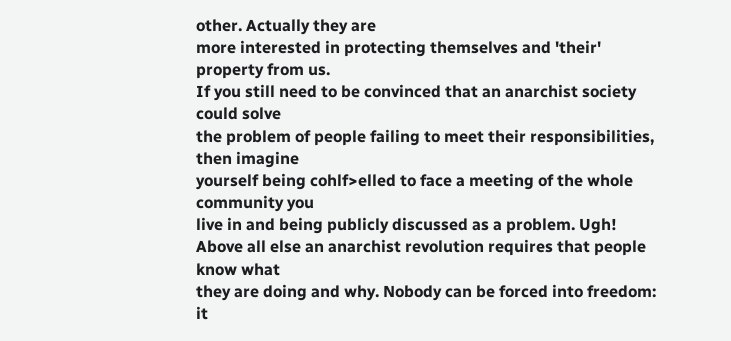other. Actually they are
more interested in protecting themselves and 'their' property from us.
If you still need to be convinced that an anarchist society could solve
the problem of people failing to meet their responsibilities, then imagine
yourself being cohlf>elled to face a meeting of the whole community you
live in and being publicly discussed as a problem. Ugh!
Above all else an anarchist revolution requires that people know what
they are doing and why. Nobody can be forced into freedom: it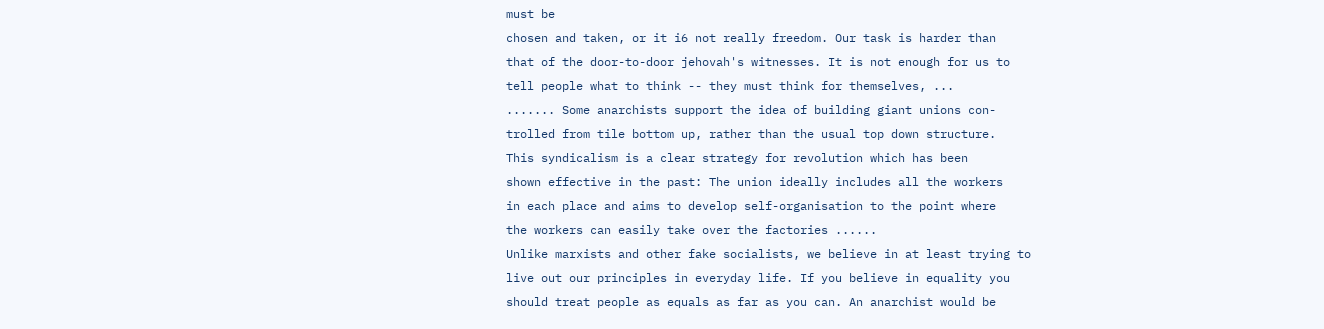must be
chosen and taken, or it i6 not really freedom. Our task is harder than
that of the door-to-door jehovah's witnesses. It is not enough for us to
tell people what to think -- they must think for themselves, ...
....... Some anarchists support the idea of building giant unions con-
trolled from tile bottom up, rather than the usual top down structure.
This syndicalism is a clear strategy for revolution which has been
shown effective in the past: The union ideally includes all the workers
in each place and aims to develop self-organisation to the point where
the workers can easily take over the factories ......
Unlike marxists and other fake socialists, we believe in at least trying to
live out our principles in everyday life. If you believe in equality you
should treat people as equals as far as you can. An anarchist would be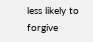less likely to forgive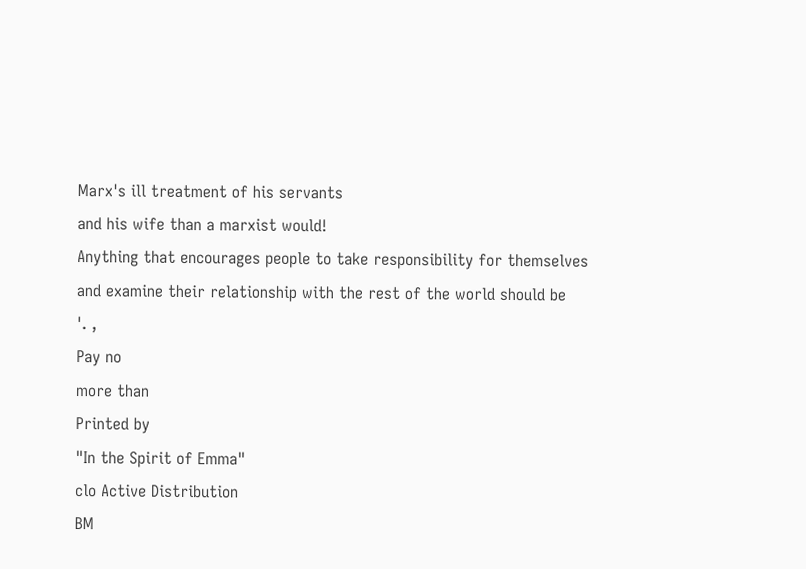Marx's ill treatment of his servants
and his wife than a marxist would!
Anything that encourages people to take responsibility for themselves
and examine their relationship with the rest of the world should be
'. ,
Pay no
more than
Printed by
"In the Spirit of Emma"
clo Active Distribution
BM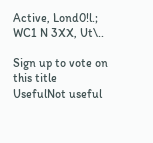Active, Lond0!l.;
WC1 N 3XX, Ut\..

Sign up to vote on this title
UsefulNot useful